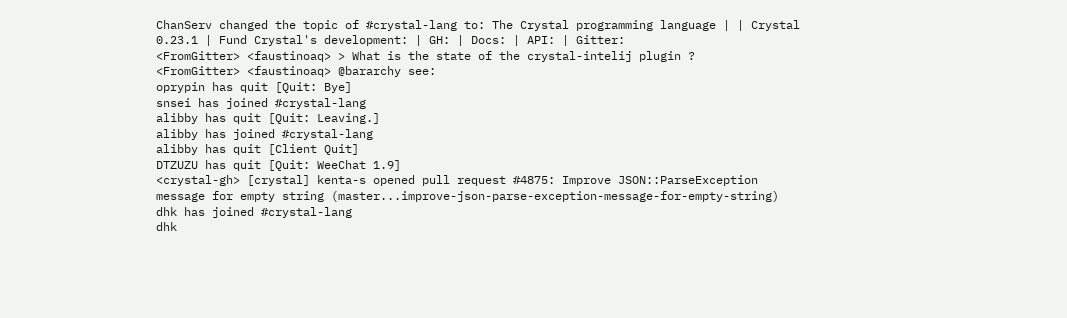ChanServ changed the topic of #crystal-lang to: The Crystal programming language | | Crystal 0.23.1 | Fund Crystal's development: | GH: | Docs: | API: | Gitter:
<FromGitter> <faustinoaq> > What is the state of the crystal-intelij plugin ?
<FromGitter> <faustinoaq> @bararchy see:
oprypin has quit [Quit: Bye]
snsei has joined #crystal-lang
alibby has quit [Quit: Leaving.]
alibby has joined #crystal-lang
alibby has quit [Client Quit]
DTZUZU has quit [Quit: WeeChat 1.9]
<crystal-gh> [crystal] kenta-s opened pull request #4875: Improve JSON::ParseException message for empty string (master...improve-json-parse-exception-message-for-empty-string)
dhk has joined #crystal-lang
dhk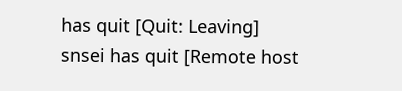has quit [Quit: Leaving]
snsei has quit [Remote host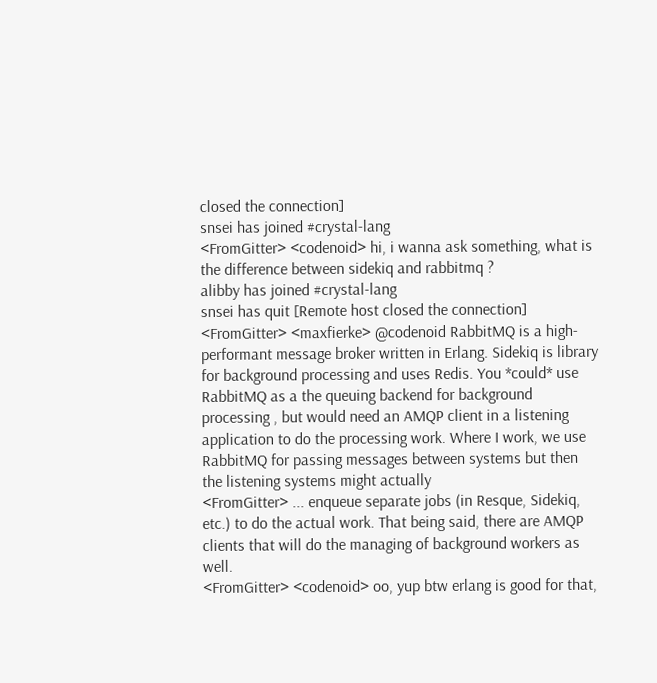closed the connection]
snsei has joined #crystal-lang
<FromGitter> <codenoid> hi, i wanna ask something, what is the difference between sidekiq and rabbitmq ?
alibby has joined #crystal-lang
snsei has quit [Remote host closed the connection]
<FromGitter> <maxfierke> @codenoid RabbitMQ is a high-performant message broker written in Erlang. Sidekiq is library for background processing and uses Redis. You *could* use RabbitMQ as a the queuing backend for background processing , but would need an AMQP client in a listening application to do the processing work. Where I work, we use RabbitMQ for passing messages between systems but then the listening systems might actually
<FromGitter> ... enqueue separate jobs (in Resque, Sidekiq, etc.) to do the actual work. That being said, there are AMQP clients that will do the managing of background workers as well.
<FromGitter> <codenoid> oo, yup btw erlang is good for that,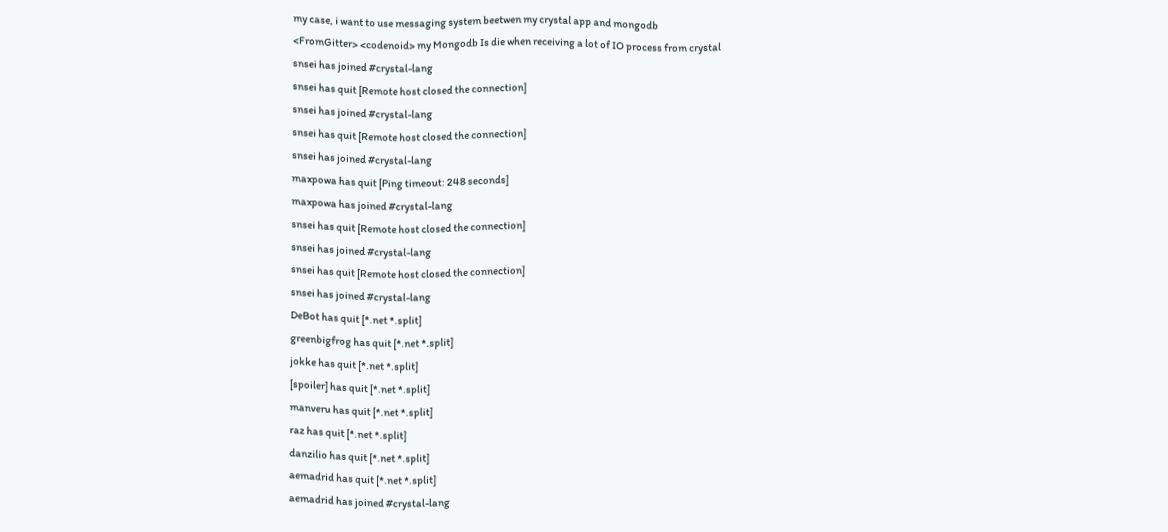my case, i want to use messaging system beetwen my crystal app and mongodb
<FromGitter> <codenoid> my Mongodb Is die when receiving a lot of IO process from crystal
snsei has joined #crystal-lang
snsei has quit [Remote host closed the connection]
snsei has joined #crystal-lang
snsei has quit [Remote host closed the connection]
snsei has joined #crystal-lang
maxpowa has quit [Ping timeout: 248 seconds]
maxpowa has joined #crystal-lang
snsei has quit [Remote host closed the connection]
snsei has joined #crystal-lang
snsei has quit [Remote host closed the connection]
snsei has joined #crystal-lang
DeBot has quit [*.net *.split]
greenbigfrog has quit [*.net *.split]
jokke has quit [*.net *.split]
[spoiler] has quit [*.net *.split]
manveru has quit [*.net *.split]
raz has quit [*.net *.split]
danzilio has quit [*.net *.split]
aemadrid has quit [*.net *.split]
aemadrid has joined #crystal-lang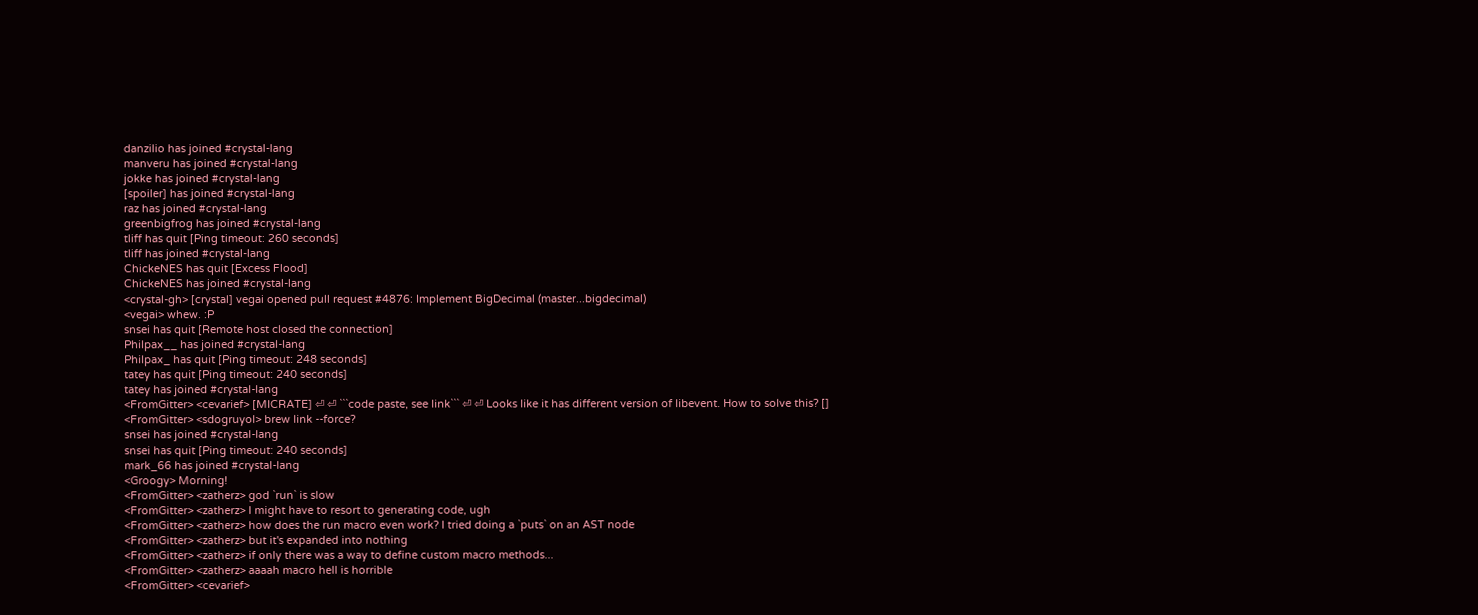danzilio has joined #crystal-lang
manveru has joined #crystal-lang
jokke has joined #crystal-lang
[spoiler] has joined #crystal-lang
raz has joined #crystal-lang
greenbigfrog has joined #crystal-lang
tliff has quit [Ping timeout: 260 seconds]
tliff has joined #crystal-lang
ChickeNES has quit [Excess Flood]
ChickeNES has joined #crystal-lang
<crystal-gh> [crystal] vegai opened pull request #4876: Implement BigDecimal (master...bigdecimal)
<vegai> whew. :P
snsei has quit [Remote host closed the connection]
Philpax__ has joined #crystal-lang
Philpax_ has quit [Ping timeout: 248 seconds]
tatey has quit [Ping timeout: 240 seconds]
tatey has joined #crystal-lang
<FromGitter> <cevarief> [MICRATE] ⏎ ⏎ ```code paste, see link``` ⏎ ⏎ Looks like it has different version of libevent. How to solve this? []
<FromGitter> <sdogruyol> brew link --force?
snsei has joined #crystal-lang
snsei has quit [Ping timeout: 240 seconds]
mark_66 has joined #crystal-lang
<Groogy> Morning!
<FromGitter> <zatherz> god `run` is slow
<FromGitter> <zatherz> I might have to resort to generating code, ugh
<FromGitter> <zatherz> how does the run macro even work? I tried doing a `puts` on an AST node
<FromGitter> <zatherz> but it's expanded into nothing
<FromGitter> <zatherz> if only there was a way to define custom macro methods...
<FromGitter> <zatherz> aaaah macro hell is horrible
<FromGitter> <cevarief>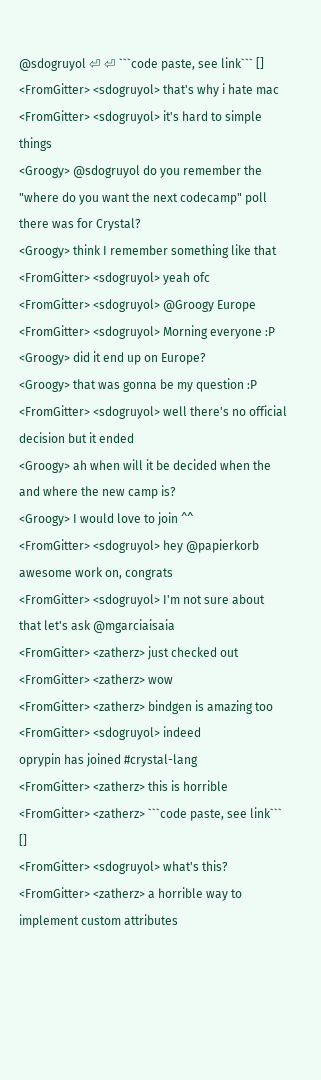@sdogruyol ⏎ ⏎ ```code paste, see link``` []
<FromGitter> <sdogruyol> that's why i hate mac
<FromGitter> <sdogruyol> it's hard to simple things
<Groogy> @sdogruyol do you remember the "where do you want the next codecamp" poll there was for Crystal?
<Groogy> think I remember something like that
<FromGitter> <sdogruyol> yeah ofc
<FromGitter> <sdogruyol> @Groogy Europe
<FromGitter> <sdogruyol> Morning everyone :P
<Groogy> did it end up on Europe?
<Groogy> that was gonna be my question :P
<FromGitter> <sdogruyol> well there's no official decision but it ended
<Groogy> ah when will it be decided when the and where the new camp is?
<Groogy> I would love to join ^^
<FromGitter> <sdogruyol> hey @papierkorb awesome work on, congrats
<FromGitter> <sdogruyol> I'm not sure about that let's ask @mgarciaisaia
<FromGitter> <zatherz> just checked out
<FromGitter> <zatherz> wow
<FromGitter> <zatherz> bindgen is amazing too
<FromGitter> <sdogruyol> indeed
oprypin has joined #crystal-lang
<FromGitter> <zatherz> this is horrible
<FromGitter> <zatherz> ```code paste, see link``` []
<FromGitter> <sdogruyol> what's this?
<FromGitter> <zatherz> a horrible way to implement custom attributes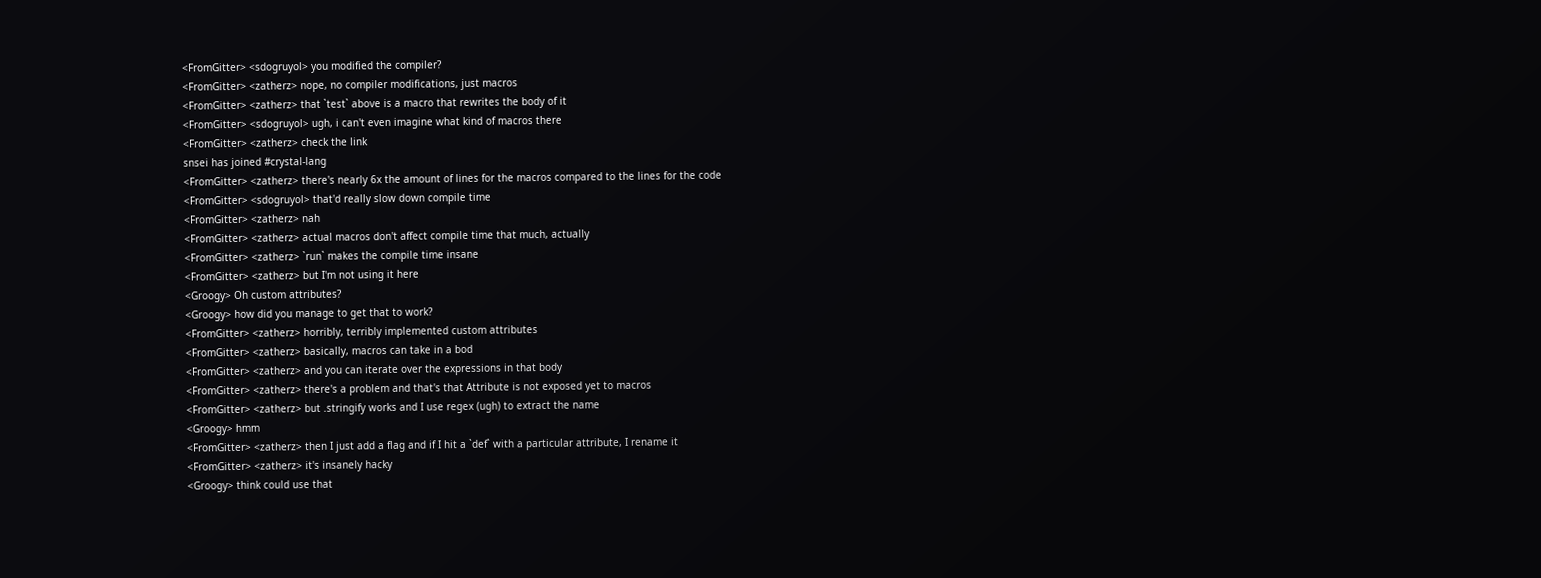<FromGitter> <sdogruyol> you modified the compiler?
<FromGitter> <zatherz> nope, no compiler modifications, just macros
<FromGitter> <zatherz> that `test` above is a macro that rewrites the body of it
<FromGitter> <sdogruyol> ugh, i can't even imagine what kind of macros there
<FromGitter> <zatherz> check the link
snsei has joined #crystal-lang
<FromGitter> <zatherz> there's nearly 6x the amount of lines for the macros compared to the lines for the code
<FromGitter> <sdogruyol> that'd really slow down compile time
<FromGitter> <zatherz> nah
<FromGitter> <zatherz> actual macros don't affect compile time that much, actually
<FromGitter> <zatherz> `run` makes the compile time insane
<FromGitter> <zatherz> but I'm not using it here
<Groogy> Oh custom attributes?
<Groogy> how did you manage to get that to work?
<FromGitter> <zatherz> horribly, terribly implemented custom attributes
<FromGitter> <zatherz> basically, macros can take in a bod
<FromGitter> <zatherz> and you can iterate over the expressions in that body
<FromGitter> <zatherz> there's a problem and that's that Attribute is not exposed yet to macros
<FromGitter> <zatherz> but .stringify works and I use regex (ugh) to extract the name
<Groogy> hmm
<FromGitter> <zatherz> then I just add a flag and if I hit a `def` with a particular attribute, I rename it
<FromGitter> <zatherz> it's insanely hacky
<Groogy> think could use that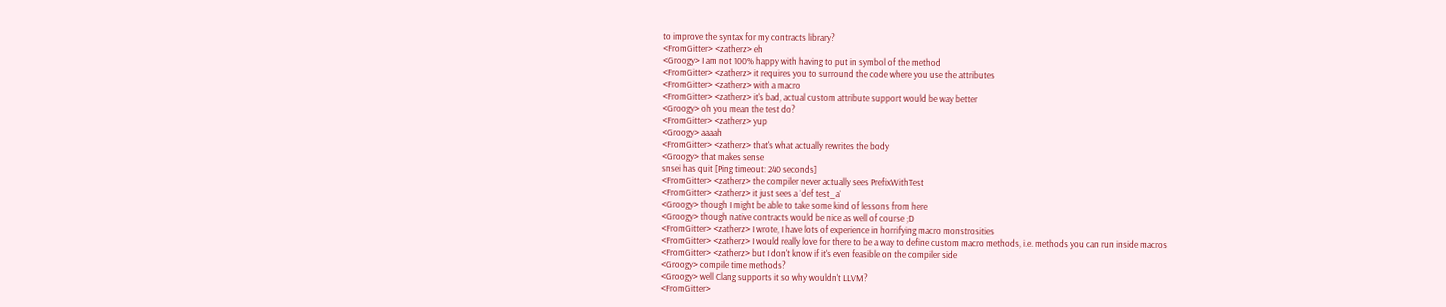to improve the syntax for my contracts library?
<FromGitter> <zatherz> eh
<Groogy> I am not 100% happy with having to put in symbol of the method
<FromGitter> <zatherz> it requires you to surround the code where you use the attributes
<FromGitter> <zatherz> with a macro
<FromGitter> <zatherz> it's bad, actual custom attribute support would be way better
<Groogy> oh you mean the test do?
<FromGitter> <zatherz> yup
<Groogy> aaaah
<FromGitter> <zatherz> that's what actually rewrites the body
<Groogy> that makes sense
snsei has quit [Ping timeout: 240 seconds]
<FromGitter> <zatherz> the compiler never actually sees PrefixWithTest
<FromGitter> <zatherz> it just sees a `def test_a`
<Groogy> though I might be able to take some kind of lessons from here
<Groogy> though native contracts would be nice as well of course ;D
<FromGitter> <zatherz> I wrote, I have lots of experience in horrifying macro monstrosities
<FromGitter> <zatherz> I would really love for there to be a way to define custom macro methods, i.e. methods you can run inside macros
<FromGitter> <zatherz> but I don't know if it's even feasible on the compiler side
<Groogy> compile time methods?
<Groogy> well Clang supports it so why wouldn't LLVM?
<FromGitter>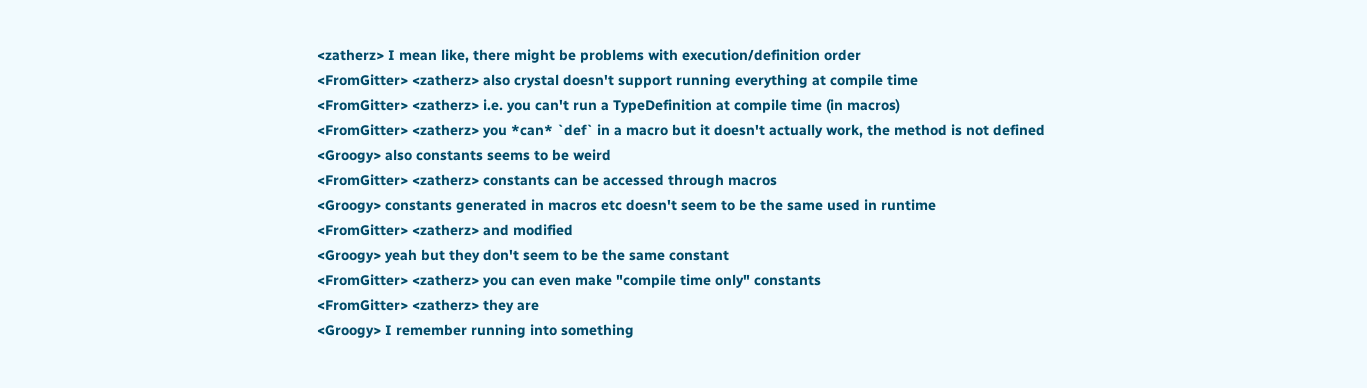<zatherz> I mean like, there might be problems with execution/definition order
<FromGitter> <zatherz> also crystal doesn't support running everything at compile time
<FromGitter> <zatherz> i.e. you can't run a TypeDefinition at compile time (in macros)
<FromGitter> <zatherz> you *can* `def` in a macro but it doesn't actually work, the method is not defined
<Groogy> also constants seems to be weird
<FromGitter> <zatherz> constants can be accessed through macros
<Groogy> constants generated in macros etc doesn't seem to be the same used in runtime
<FromGitter> <zatherz> and modified
<Groogy> yeah but they don't seem to be the same constant
<FromGitter> <zatherz> you can even make "compile time only" constants
<FromGitter> <zatherz> they are
<Groogy> I remember running into something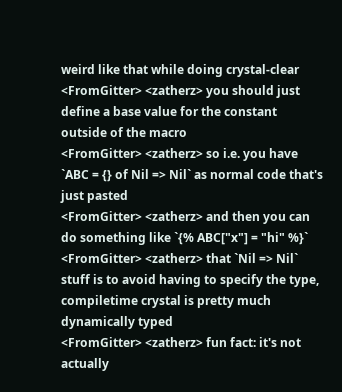weird like that while doing crystal-clear
<FromGitter> <zatherz> you should just define a base value for the constant outside of the macro
<FromGitter> <zatherz> so i.e. you have `ABC = {} of Nil => Nil` as normal code that's just pasted
<FromGitter> <zatherz> and then you can do something like `{% ABC["x"] = "hi" %}`
<FromGitter> <zatherz> that `Nil => Nil` stuff is to avoid having to specify the type, compiletime crystal is pretty much dynamically typed
<FromGitter> <zatherz> fun fact: it's not actually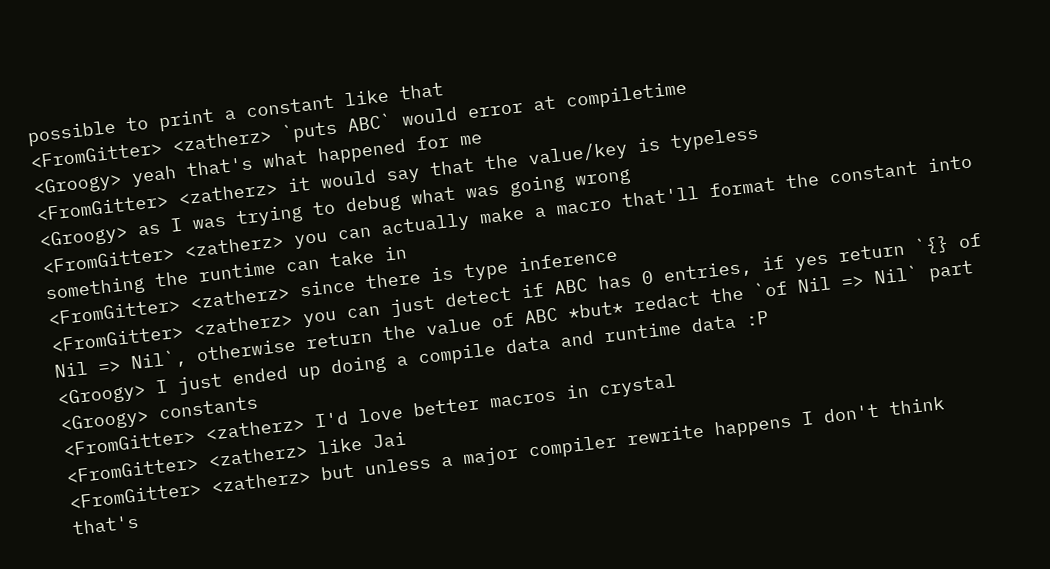possible to print a constant like that
<FromGitter> <zatherz> `puts ABC` would error at compiletime
<Groogy> yeah that's what happened for me
<FromGitter> <zatherz> it would say that the value/key is typeless
<Groogy> as I was trying to debug what was going wrong
<FromGitter> <zatherz> you can actually make a macro that'll format the constant into something the runtime can take in
<FromGitter> <zatherz> since there is type inference
<FromGitter> <zatherz> you can just detect if ABC has 0 entries, if yes return `{} of Nil => Nil`, otherwise return the value of ABC *but* redact the `of Nil => Nil` part
<Groogy> I just ended up doing a compile data and runtime data :P
<Groogy> constants
<FromGitter> <zatherz> I'd love better macros in crystal
<FromGitter> <zatherz> like Jai
<FromGitter> <zatherz> but unless a major compiler rewrite happens I don't think that's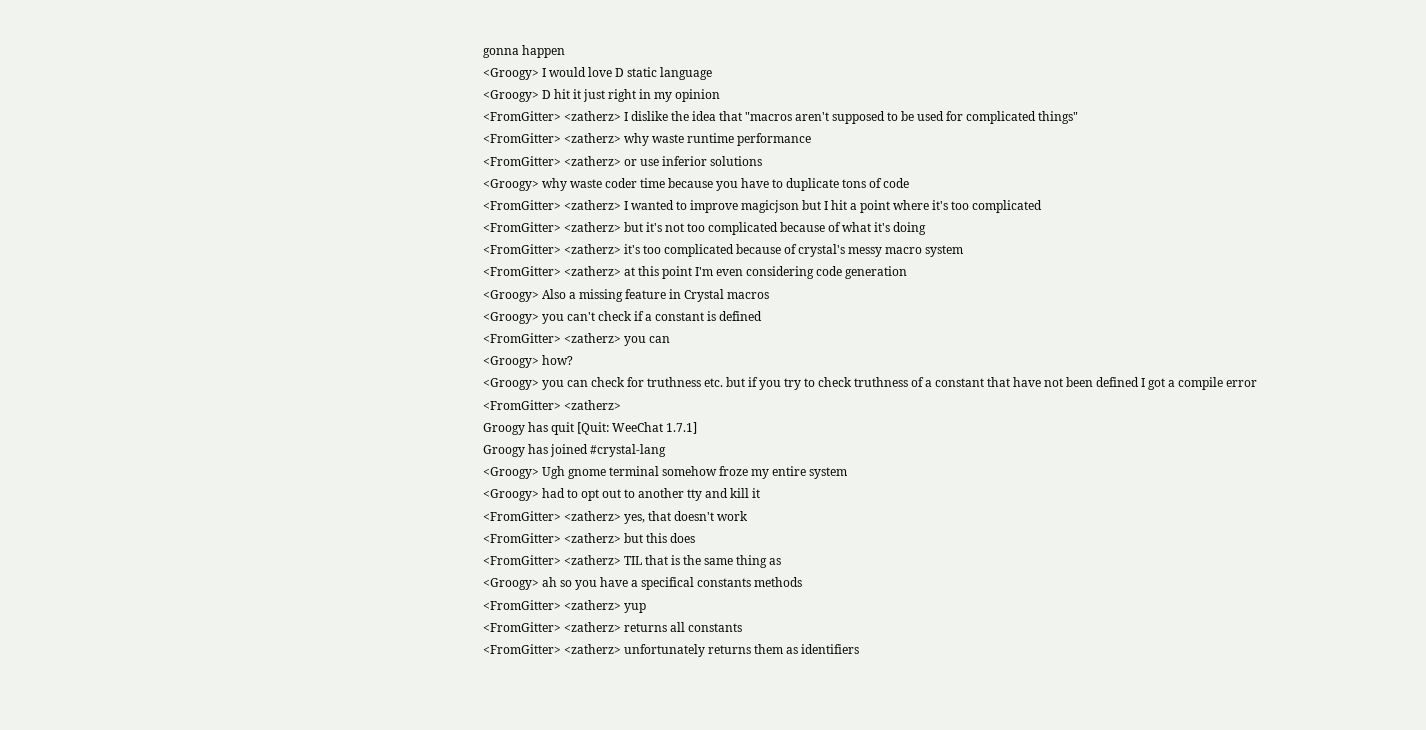gonna happen
<Groogy> I would love D static language
<Groogy> D hit it just right in my opinion
<FromGitter> <zatherz> I dislike the idea that "macros aren't supposed to be used for complicated things"
<FromGitter> <zatherz> why waste runtime performance
<FromGitter> <zatherz> or use inferior solutions
<Groogy> why waste coder time because you have to duplicate tons of code
<FromGitter> <zatherz> I wanted to improve magicjson but I hit a point where it's too complicated
<FromGitter> <zatherz> but it's not too complicated because of what it's doing
<FromGitter> <zatherz> it's too complicated because of crystal's messy macro system
<FromGitter> <zatherz> at this point I'm even considering code generation
<Groogy> Also a missing feature in Crystal macros
<Groogy> you can't check if a constant is defined
<FromGitter> <zatherz> you can
<Groogy> how?
<Groogy> you can check for truthness etc. but if you try to check truthness of a constant that have not been defined I got a compile error
<FromGitter> <zatherz>
Groogy has quit [Quit: WeeChat 1.7.1]
Groogy has joined #crystal-lang
<Groogy> Ugh gnome terminal somehow froze my entire system
<Groogy> had to opt out to another tty and kill it
<FromGitter> <zatherz> yes, that doesn't work
<FromGitter> <zatherz> but this does
<FromGitter> <zatherz> TIL that is the same thing as
<Groogy> ah so you have a specifical constants methods
<FromGitter> <zatherz> yup
<FromGitter> <zatherz> returns all constants
<FromGitter> <zatherz> unfortunately returns them as identifiers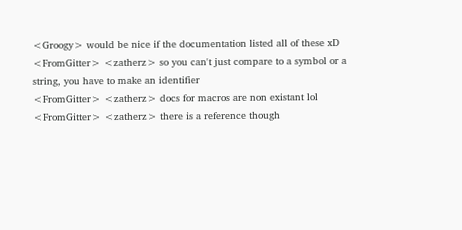<Groogy> would be nice if the documentation listed all of these xD
<FromGitter> <zatherz> so you can't just compare to a symbol or a string, you have to make an identifier
<FromGitter> <zatherz> docs for macros are non existant lol
<FromGitter> <zatherz> there is a reference though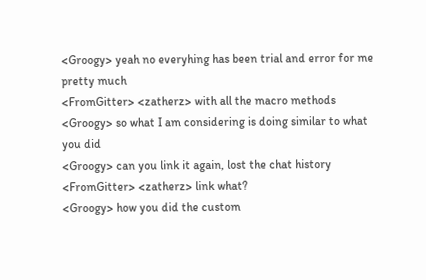<Groogy> yeah no everyhing has been trial and error for me pretty much
<FromGitter> <zatherz> with all the macro methods
<Groogy> so what I am considering is doing similar to what you did
<Groogy> can you link it again, lost the chat history
<FromGitter> <zatherz> link what?
<Groogy> how you did the custom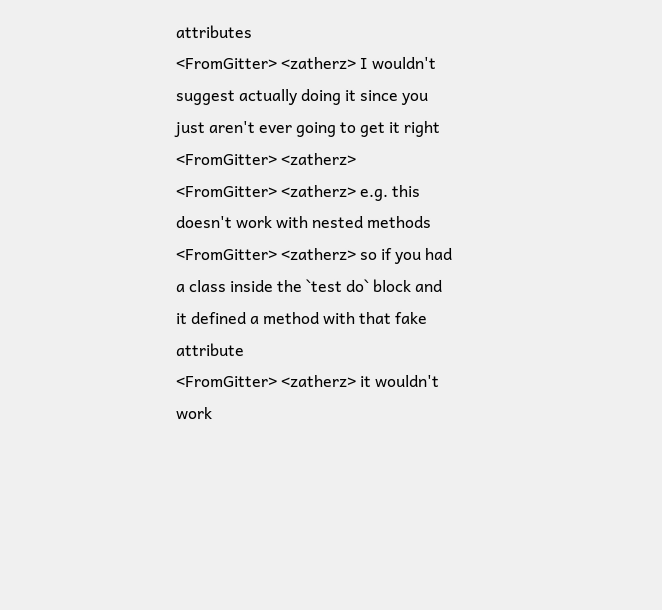attributes
<FromGitter> <zatherz> I wouldn't suggest actually doing it since you just aren't ever going to get it right
<FromGitter> <zatherz>
<FromGitter> <zatherz> e.g. this doesn't work with nested methods
<FromGitter> <zatherz> so if you had a class inside the `test do` block and it defined a method with that fake attribute
<FromGitter> <zatherz> it wouldn't work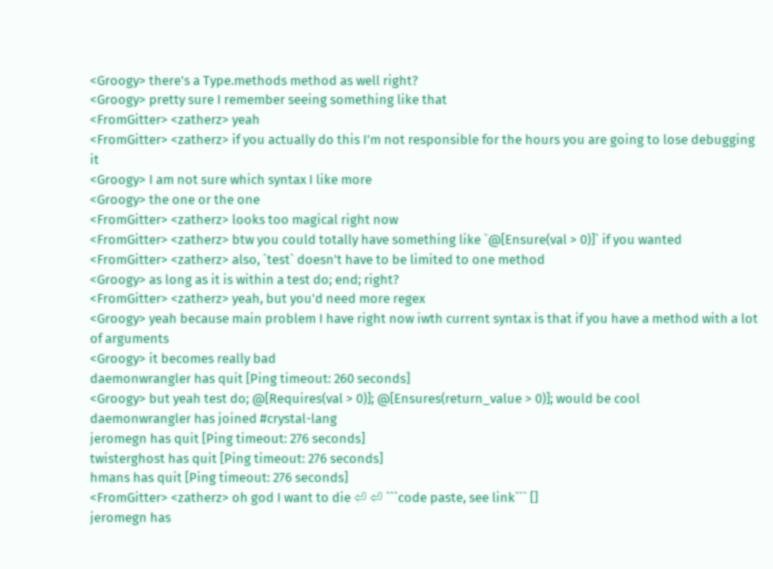<Groogy> there's a Type.methods method as well right?
<Groogy> pretty sure I remember seeing something like that
<FromGitter> <zatherz> yeah
<FromGitter> <zatherz> if you actually do this I'm not responsible for the hours you are going to lose debugging it
<Groogy> I am not sure which syntax I like more
<Groogy> the one or the one
<FromGitter> <zatherz> looks too magical right now
<FromGitter> <zatherz> btw you could totally have something like `@[Ensure(val > 0)]` if you wanted
<FromGitter> <zatherz> also, `test` doesn't have to be limited to one method
<Groogy> as long as it is within a test do; end; right?
<FromGitter> <zatherz> yeah, but you'd need more regex
<Groogy> yeah because main problem I have right now iwth current syntax is that if you have a method with a lot of arguments
<Groogy> it becomes really bad
daemonwrangler has quit [Ping timeout: 260 seconds]
<Groogy> but yeah test do; @[Requires(val > 0)]; @[Ensures(return_value > 0)]; would be cool
daemonwrangler has joined #crystal-lang
jeromegn has quit [Ping timeout: 276 seconds]
twisterghost has quit [Ping timeout: 276 seconds]
hmans has quit [Ping timeout: 276 seconds]
<FromGitter> <zatherz> oh god I want to die ⏎ ⏎ ```code paste, see link``` []
jeromegn has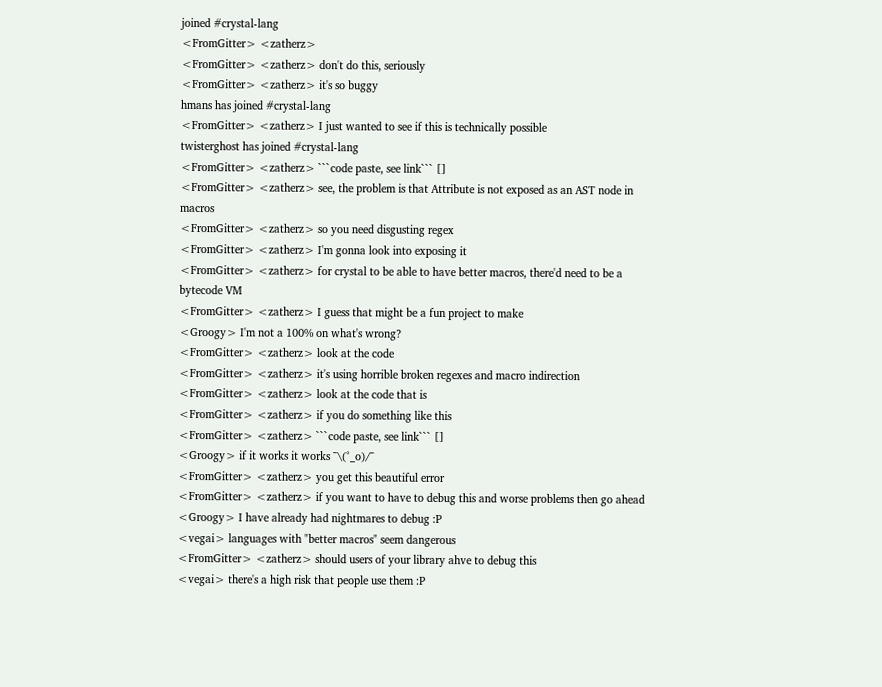joined #crystal-lang
<FromGitter> <zatherz>
<FromGitter> <zatherz> don't do this, seriously
<FromGitter> <zatherz> it's so buggy
hmans has joined #crystal-lang
<FromGitter> <zatherz> I just wanted to see if this is technically possible
twisterghost has joined #crystal-lang
<FromGitter> <zatherz> ```code paste, see link``` []
<FromGitter> <zatherz> see, the problem is that Attribute is not exposed as an AST node in macros
<FromGitter> <zatherz> so you need disgusting regex
<FromGitter> <zatherz> I'm gonna look into exposing it
<FromGitter> <zatherz> for crystal to be able to have better macros, there'd need to be a bytecode VM
<FromGitter> <zatherz> I guess that might be a fun project to make
<Groogy> I'm not a 100% on what's wrong?
<FromGitter> <zatherz> look at the code
<FromGitter> <zatherz> it's using horrible broken regexes and macro indirection
<FromGitter> <zatherz> look at the code that is
<FromGitter> <zatherz> if you do something like this
<FromGitter> <zatherz> ```code paste, see link``` []
<Groogy> if it works it works ¯\(°_o)/¯
<FromGitter> <zatherz> you get this beautiful error
<FromGitter> <zatherz> if you want to have to debug this and worse problems then go ahead
<Groogy> I have already had nightmares to debug :P
<vegai> languages with "better macros" seem dangerous
<FromGitter> <zatherz> should users of your library ahve to debug this
<vegai> there's a high risk that people use them :P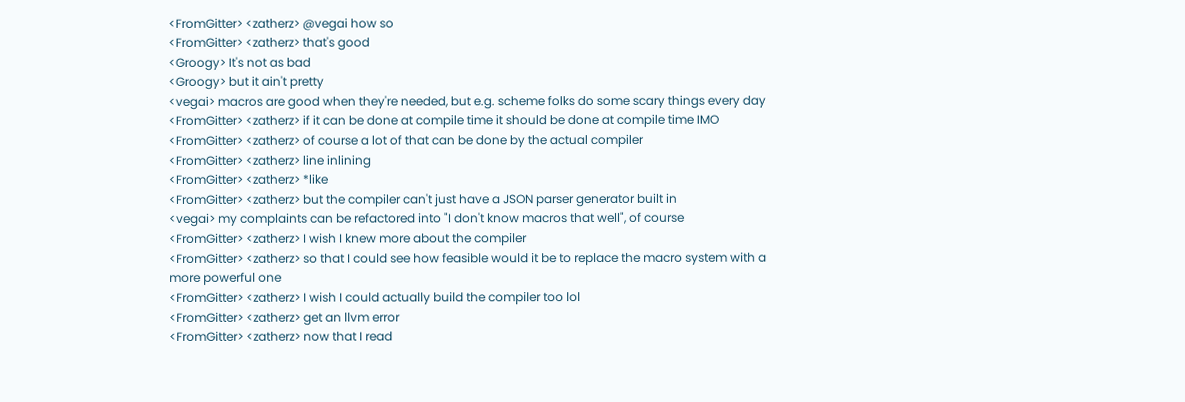<FromGitter> <zatherz> @vegai how so
<FromGitter> <zatherz> that's good
<Groogy> It's not as bad
<Groogy> but it ain't pretty
<vegai> macros are good when they're needed, but e.g. scheme folks do some scary things every day
<FromGitter> <zatherz> if it can be done at compile time it should be done at compile time IMO
<FromGitter> <zatherz> of course a lot of that can be done by the actual compiler
<FromGitter> <zatherz> line inlining
<FromGitter> <zatherz> *like
<FromGitter> <zatherz> but the compiler can't just have a JSON parser generator built in
<vegai> my complaints can be refactored into "I don't know macros that well", of course
<FromGitter> <zatherz> I wish I knew more about the compiler
<FromGitter> <zatherz> so that I could see how feasible would it be to replace the macro system with a more powerful one
<FromGitter> <zatherz> I wish I could actually build the compiler too lol
<FromGitter> <zatherz> get an llvm error
<FromGitter> <zatherz> now that I read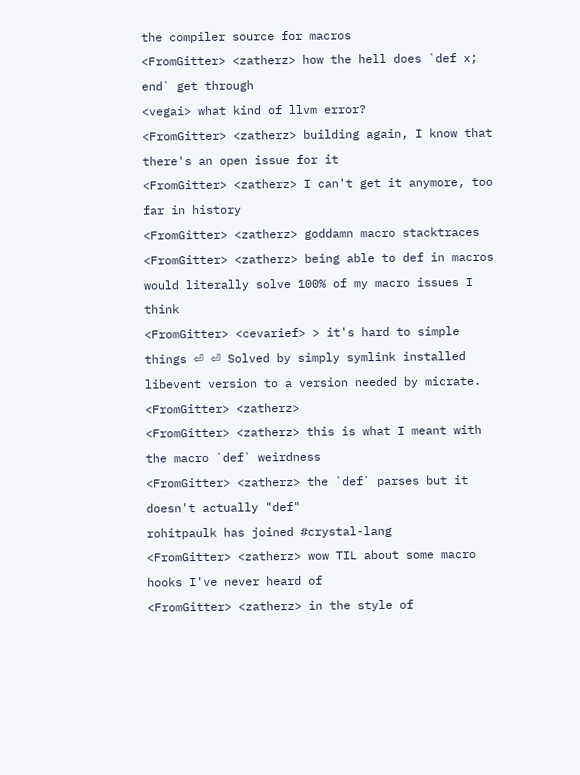the compiler source for macros
<FromGitter> <zatherz> how the hell does `def x; end` get through
<vegai> what kind of llvm error?
<FromGitter> <zatherz> building again, I know that there's an open issue for it
<FromGitter> <zatherz> I can't get it anymore, too far in history
<FromGitter> <zatherz> goddamn macro stacktraces
<FromGitter> <zatherz> being able to def in macros would literally solve 100% of my macro issues I think
<FromGitter> <cevarief> > it's hard to simple things ⏎ ⏎ Solved by simply symlink installed libevent version to a version needed by micrate.
<FromGitter> <zatherz>
<FromGitter> <zatherz> this is what I meant with the macro `def` weirdness
<FromGitter> <zatherz> the `def` parses but it doesn't actually "def"
rohitpaulk has joined #crystal-lang
<FromGitter> <zatherz> wow TIL about some macro hooks I've never heard of
<FromGitter> <zatherz> in the style of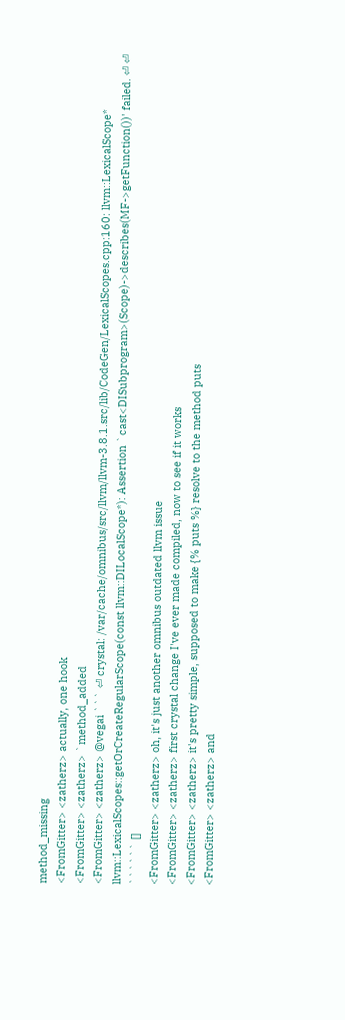method_missing
<FromGitter> <zatherz> actually, one hook
<FromGitter> <zatherz> `method_added
<FromGitter> <zatherz> @vegai ``` ⏎ crystal: /var/cache/omnibus/src/llvm/llvm-3.8.1.src/lib/CodeGen/LexicalScopes.cpp:160: llvm::LexicalScope* llvm::LexicalScopes::getOrCreateRegularScope(const llvm::DILocalScope*): Assertion `cast<DISubprogram>(Scope)->describes(MF->getFunction())' failed. ⏎ ⏎ `````` []
<FromGitter> <zatherz> oh, it's just another omnibus outdated llvm issue
<FromGitter> <zatherz> first crystal change I've ever made compiled, now to see if it works
<FromGitter> <zatherz> it's pretty simple, supposed to make {% puts %} resolve to the method puts
<FromGitter> <zatherz> and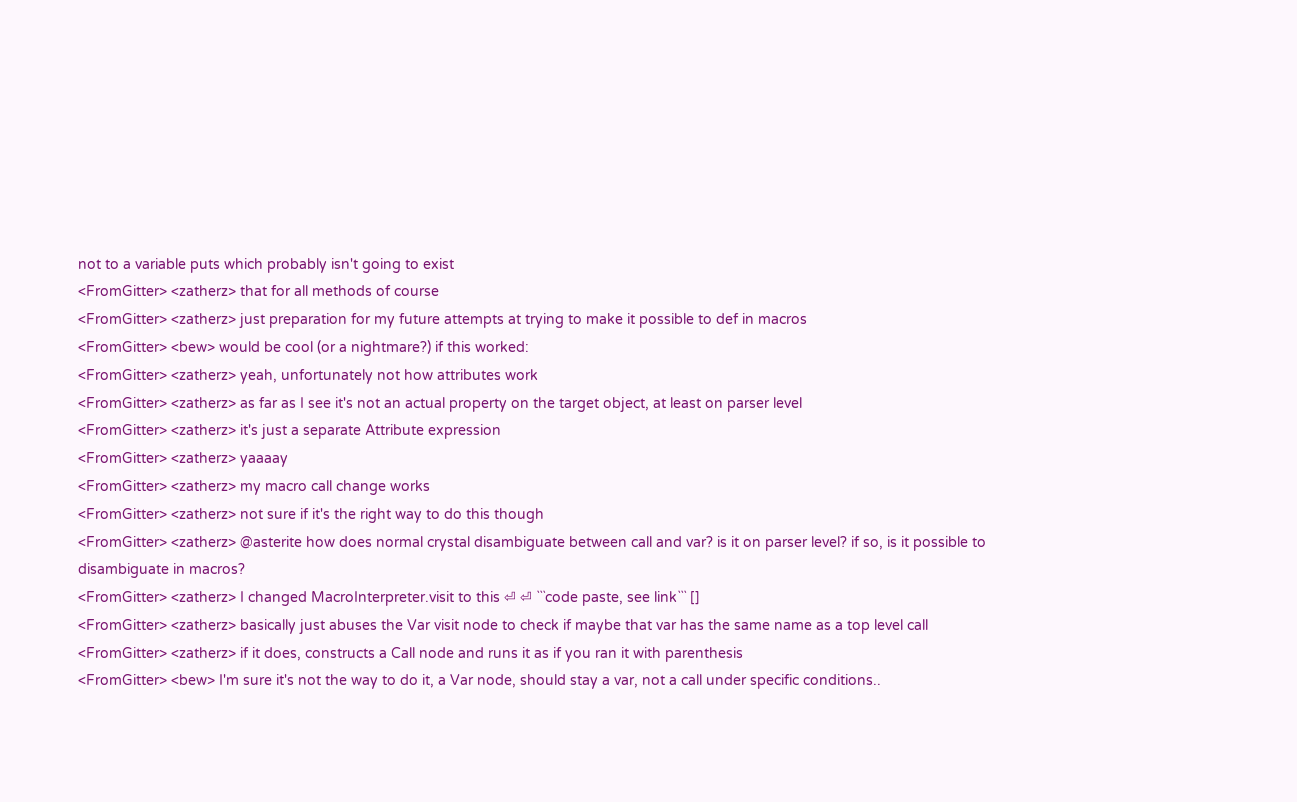not to a variable puts which probably isn't going to exist
<FromGitter> <zatherz> that for all methods of course
<FromGitter> <zatherz> just preparation for my future attempts at trying to make it possible to def in macros
<FromGitter> <bew> would be cool (or a nightmare?) if this worked:
<FromGitter> <zatherz> yeah, unfortunately not how attributes work
<FromGitter> <zatherz> as far as I see it's not an actual property on the target object, at least on parser level
<FromGitter> <zatherz> it's just a separate Attribute expression
<FromGitter> <zatherz> yaaaay
<FromGitter> <zatherz> my macro call change works
<FromGitter> <zatherz> not sure if it's the right way to do this though
<FromGitter> <zatherz> @asterite how does normal crystal disambiguate between call and var? is it on parser level? if so, is it possible to disambiguate in macros?
<FromGitter> <zatherz> I changed MacroInterpreter.visit to this ⏎ ⏎ ```code paste, see link``` []
<FromGitter> <zatherz> basically just abuses the Var visit node to check if maybe that var has the same name as a top level call
<FromGitter> <zatherz> if it does, constructs a Call node and runs it as if you ran it with parenthesis
<FromGitter> <bew> I'm sure it's not the way to do it, a Var node, should stay a var, not a call under specific conditions..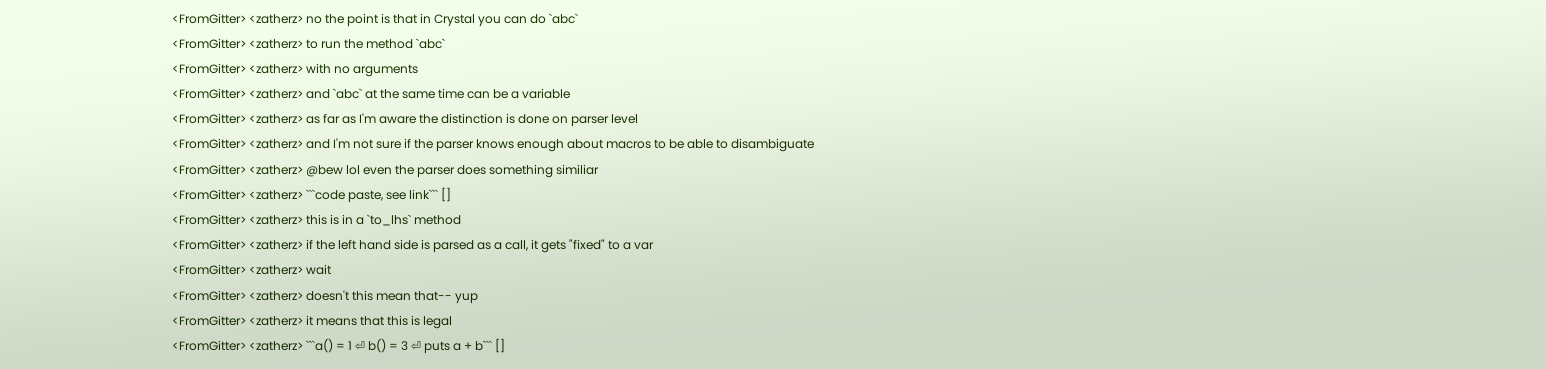<FromGitter> <zatherz> no the point is that in Crystal you can do `abc`
<FromGitter> <zatherz> to run the method `abc`
<FromGitter> <zatherz> with no arguments
<FromGitter> <zatherz> and `abc` at the same time can be a variable
<FromGitter> <zatherz> as far as I'm aware the distinction is done on parser level
<FromGitter> <zatherz> and I'm not sure if the parser knows enough about macros to be able to disambiguate
<FromGitter> <zatherz> @bew lol even the parser does something similiar
<FromGitter> <zatherz> ```code paste, see link``` []
<FromGitter> <zatherz> this is in a `to_lhs` method
<FromGitter> <zatherz> if the left hand side is parsed as a call, it gets "fixed" to a var
<FromGitter> <zatherz> wait
<FromGitter> <zatherz> doesn't this mean that-- yup
<FromGitter> <zatherz> it means that this is legal
<FromGitter> <zatherz> ```a() = 1 ⏎ b() = 3 ⏎ puts a + b``` []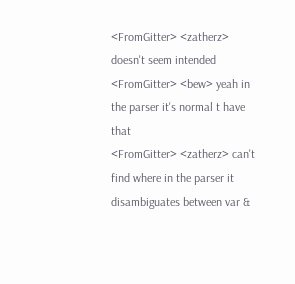<FromGitter> <zatherz> doesn't seem intended
<FromGitter> <bew> yeah in the parser it's normal t have that
<FromGitter> <zatherz> can't find where in the parser it disambiguates between var &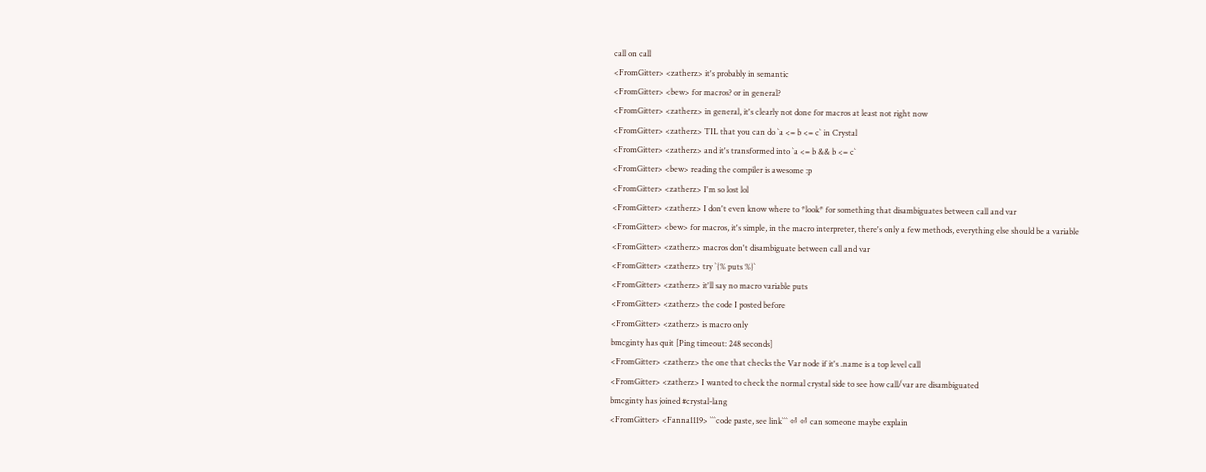call on call
<FromGitter> <zatherz> it's probably in semantic
<FromGitter> <bew> for macros? or in general?
<FromGitter> <zatherz> in general, it's clearly not done for macros at least not right now
<FromGitter> <zatherz> TIL that you can do `a <= b <= c` in Crystal
<FromGitter> <zatherz> and it's transformed into `a <= b && b <= c`
<FromGitter> <bew> reading the compiler is awesome :p
<FromGitter> <zatherz> I'm so lost lol
<FromGitter> <zatherz> I don't even know where to *look* for something that disambiguates between call and var
<FromGitter> <bew> for macros, it's simple, in the macro interpreter, there's only a few methods, everything else should be a variable
<FromGitter> <zatherz> macros don't disambiguate between call and var
<FromGitter> <zatherz> try `{% puts %}`
<FromGitter> <zatherz> it'll say no macro variable puts
<FromGitter> <zatherz> the code I posted before
<FromGitter> <zatherz> is macro only
bmcginty has quit [Ping timeout: 248 seconds]
<FromGitter> <zatherz> the one that checks the Var node if it's .name is a top level call
<FromGitter> <zatherz> I wanted to check the normal crystal side to see how call/var are disambiguated
bmcginty has joined #crystal-lang
<FromGitter> <Fanna1119> ```code paste, see link``` ⏎ ⏎ can someone maybe explain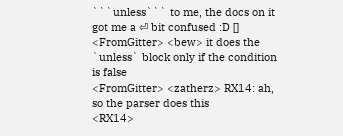```unless``` to me, the docs on it got me a ⏎ bit confused :D []
<FromGitter> <bew> it does the `unless` block only if the condition is false
<FromGitter> <zatherz> RX14: ah, so the parser does this
<RX14>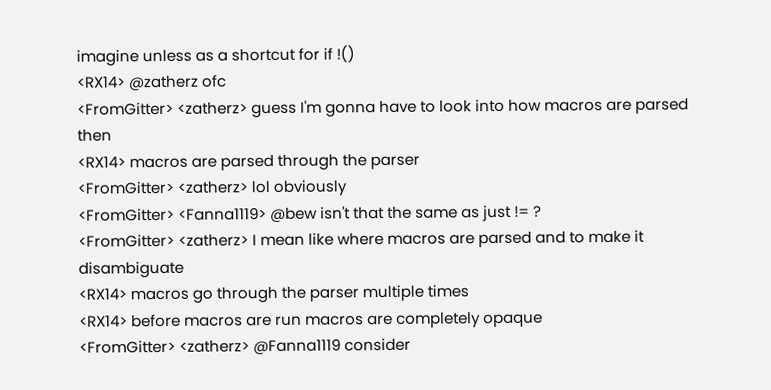imagine unless as a shortcut for if !()
<RX14> @zatherz ofc
<FromGitter> <zatherz> guess I'm gonna have to look into how macros are parsed then
<RX14> macros are parsed through the parser
<FromGitter> <zatherz> lol obviously
<FromGitter> <Fanna1119> @bew isn't that the same as just != ?
<FromGitter> <zatherz> I mean like where macros are parsed and to make it disambiguate
<RX14> macros go through the parser multiple times
<RX14> before macros are run macros are completely opaque
<FromGitter> <zatherz> @Fanna1119 consider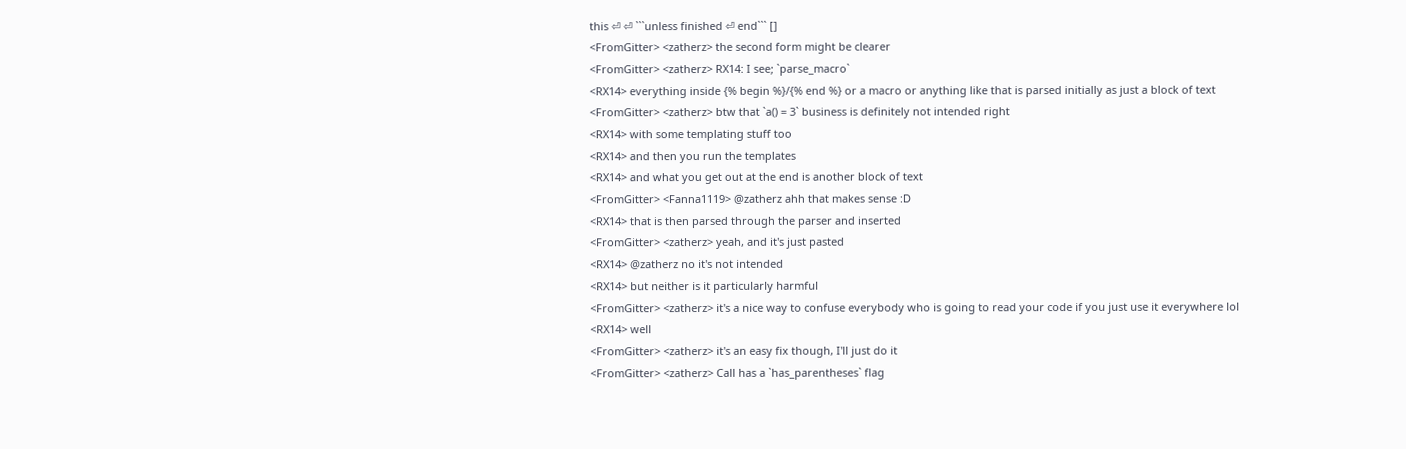this ⏎ ⏎ ```unless finished ⏎ end``` []
<FromGitter> <zatherz> the second form might be clearer
<FromGitter> <zatherz> RX14: I see; `parse_macro`
<RX14> everything inside {% begin %}/{% end %} or a macro or anything like that is parsed initially as just a block of text
<FromGitter> <zatherz> btw that `a() = 3` business is definitely not intended right
<RX14> with some templating stuff too
<RX14> and then you run the templates
<RX14> and what you get out at the end is another block of text
<FromGitter> <Fanna1119> @zatherz ahh that makes sense :D
<RX14> that is then parsed through the parser and inserted
<FromGitter> <zatherz> yeah, and it's just pasted
<RX14> @zatherz no it's not intended
<RX14> but neither is it particularly harmful
<FromGitter> <zatherz> it's a nice way to confuse everybody who is going to read your code if you just use it everywhere lol
<RX14> well
<FromGitter> <zatherz> it's an easy fix though, I'll just do it
<FromGitter> <zatherz> Call has a `has_parentheses` flag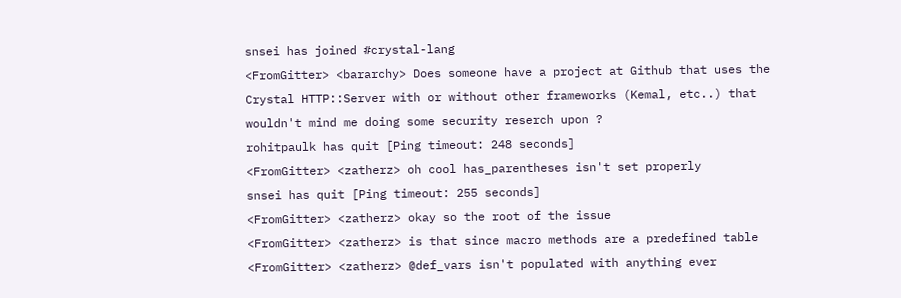snsei has joined #crystal-lang
<FromGitter> <bararchy> Does someone have a project at Github that uses the Crystal HTTP::Server with or without other frameworks (Kemal, etc..) that wouldn't mind me doing some security reserch upon ?
rohitpaulk has quit [Ping timeout: 248 seconds]
<FromGitter> <zatherz> oh cool has_parentheses isn't set properly
snsei has quit [Ping timeout: 255 seconds]
<FromGitter> <zatherz> okay so the root of the issue
<FromGitter> <zatherz> is that since macro methods are a predefined table
<FromGitter> <zatherz> @def_vars isn't populated with anything ever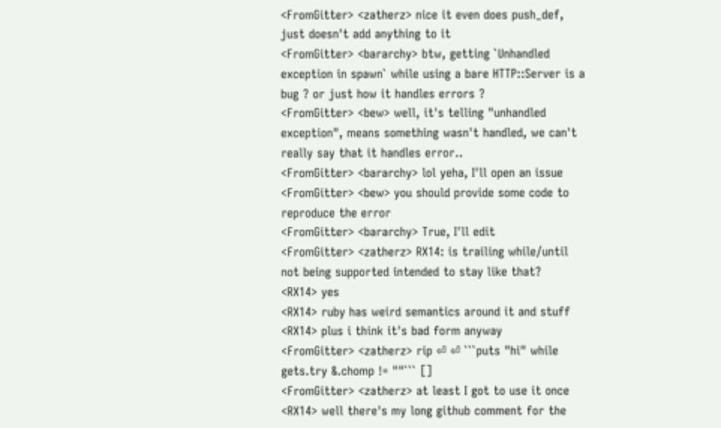<FromGitter> <zatherz> nice it even does push_def, just doesn't add anything to it
<FromGitter> <bararchy> btw, getting `Unhandled exception in spawn` while using a bare HTTP::Server is a bug ? or just how it handles errors ?
<FromGitter> <bew> well, it's telling "unhandled exception", means something wasn't handled, we can't really say that it handles error..
<FromGitter> <bararchy> lol yeha, I'll open an issue
<FromGitter> <bew> you should provide some code to reproduce the error
<FromGitter> <bararchy> True, I'll edit
<FromGitter> <zatherz> RX14: is trailing while/until not being supported intended to stay like that?
<RX14> yes
<RX14> ruby has weird semantics around it and stuff
<RX14> plus i think it's bad form anyway
<FromGitter> <zatherz> rip ⏎ ⏎ ```puts "hi" while gets.try &.chomp != ""``` []
<FromGitter> <zatherz> at least I got to use it once
<RX14> well there's my long github comment for the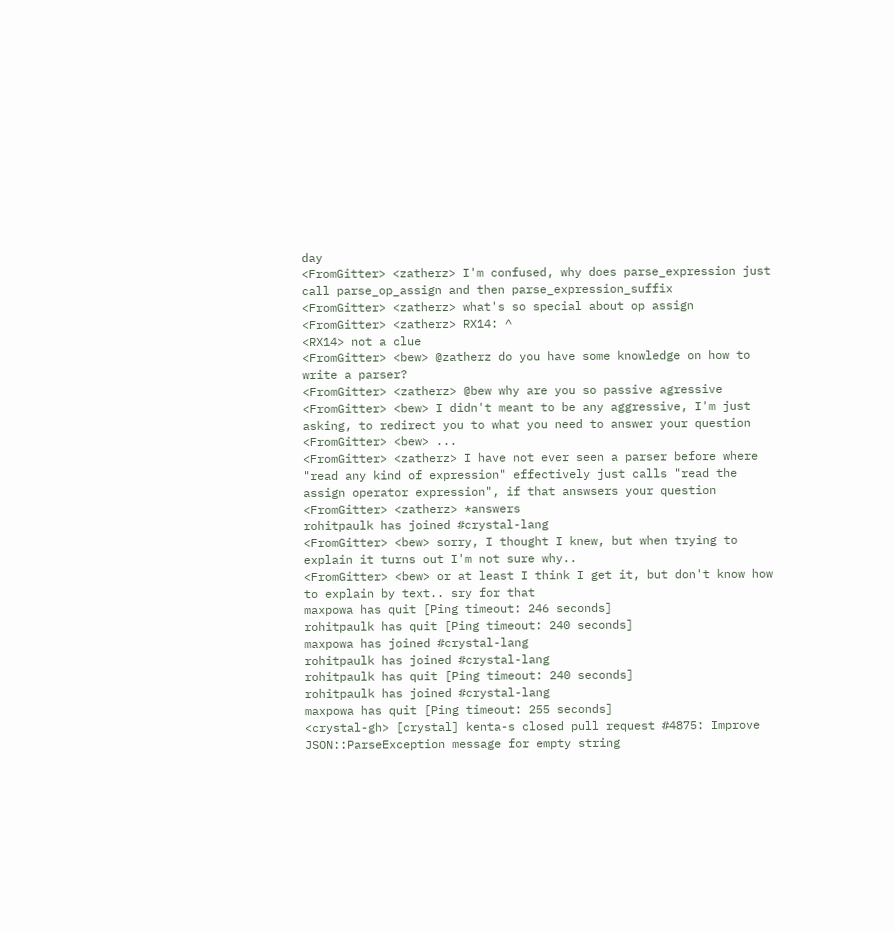day
<FromGitter> <zatherz> I'm confused, why does parse_expression just call parse_op_assign and then parse_expression_suffix
<FromGitter> <zatherz> what's so special about op assign
<FromGitter> <zatherz> RX14: ^
<RX14> not a clue
<FromGitter> <bew> @zatherz do you have some knowledge on how to write a parser?
<FromGitter> <zatherz> @bew why are you so passive agressive
<FromGitter> <bew> I didn't meant to be any aggressive, I'm just asking, to redirect you to what you need to answer your question
<FromGitter> <bew> ...
<FromGitter> <zatherz> I have not ever seen a parser before where "read any kind of expression" effectively just calls "read the assign operator expression", if that answsers your question
<FromGitter> <zatherz> *answers
rohitpaulk has joined #crystal-lang
<FromGitter> <bew> sorry, I thought I knew, but when trying to explain it turns out I'm not sure why..
<FromGitter> <bew> or at least I think I get it, but don't know how to explain by text.. sry for that
maxpowa has quit [Ping timeout: 246 seconds]
rohitpaulk has quit [Ping timeout: 240 seconds]
maxpowa has joined #crystal-lang
rohitpaulk has joined #crystal-lang
rohitpaulk has quit [Ping timeout: 240 seconds]
rohitpaulk has joined #crystal-lang
maxpowa has quit [Ping timeout: 255 seconds]
<crystal-gh> [crystal] kenta-s closed pull request #4875: Improve JSON::ParseException message for empty string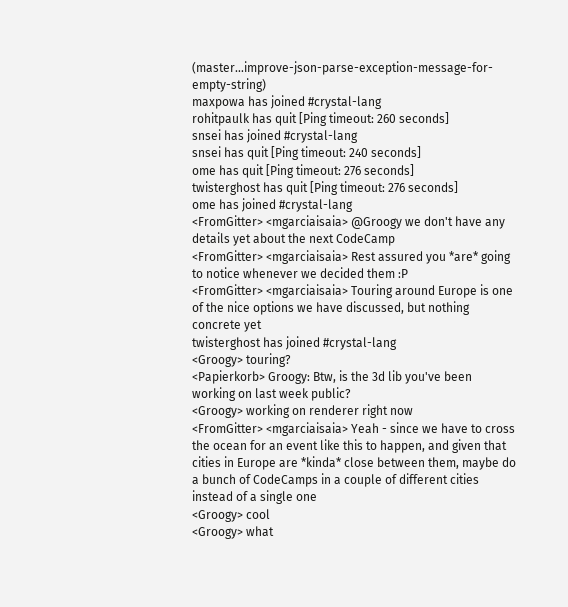(master...improve-json-parse-exception-message-for-empty-string)
maxpowa has joined #crystal-lang
rohitpaulk has quit [Ping timeout: 260 seconds]
snsei has joined #crystal-lang
snsei has quit [Ping timeout: 240 seconds]
ome has quit [Ping timeout: 276 seconds]
twisterghost has quit [Ping timeout: 276 seconds]
ome has joined #crystal-lang
<FromGitter> <mgarciaisaia> @Groogy we don't have any details yet about the next CodeCamp
<FromGitter> <mgarciaisaia> Rest assured you *are* going to notice whenever we decided them :P
<FromGitter> <mgarciaisaia> Touring around Europe is one of the nice options we have discussed, but nothing concrete yet
twisterghost has joined #crystal-lang
<Groogy> touring?
<Papierkorb> Groogy: Btw, is the 3d lib you've been working on last week public?
<Groogy> working on renderer right now
<FromGitter> <mgarciaisaia> Yeah - since we have to cross the ocean for an event like this to happen, and given that cities in Europe are *kinda* close between them, maybe do a bunch of CodeCamps in a couple of different cities instead of a single one
<Groogy> cool
<Groogy> what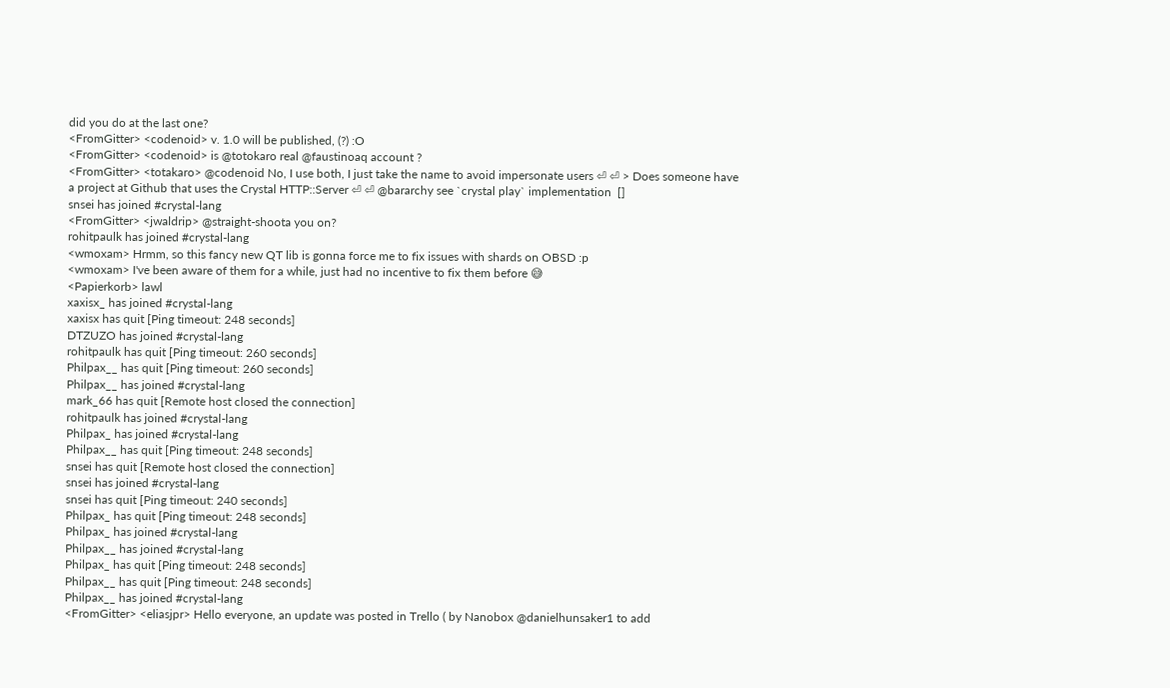did you do at the last one?
<FromGitter> <codenoid> v. 1.0 will be published, (?) :O
<FromGitter> <codenoid> is @totokaro real @faustinoaq account ?
<FromGitter> <totakaro> @codenoid No, I use both, I just take the name to avoid impersonate users ⏎ ⏎ > Does someone have a project at Github that uses the Crystal HTTP::Server ⏎ ⏎ @bararchy see `crystal play` implementation  []
snsei has joined #crystal-lang
<FromGitter> <jwaldrip> @straight-shoota you on?
rohitpaulk has joined #crystal-lang
<wmoxam> Hrmm, so this fancy new QT lib is gonna force me to fix issues with shards on OBSD :p
<wmoxam> I've been aware of them for a while, just had no incentive to fix them before 😅
<Papierkorb> lawl
xaxisx_ has joined #crystal-lang
xaxisx has quit [Ping timeout: 248 seconds]
DTZUZO has joined #crystal-lang
rohitpaulk has quit [Ping timeout: 260 seconds]
Philpax__ has quit [Ping timeout: 260 seconds]
Philpax__ has joined #crystal-lang
mark_66 has quit [Remote host closed the connection]
rohitpaulk has joined #crystal-lang
Philpax_ has joined #crystal-lang
Philpax__ has quit [Ping timeout: 248 seconds]
snsei has quit [Remote host closed the connection]
snsei has joined #crystal-lang
snsei has quit [Ping timeout: 240 seconds]
Philpax_ has quit [Ping timeout: 248 seconds]
Philpax_ has joined #crystal-lang
Philpax__ has joined #crystal-lang
Philpax_ has quit [Ping timeout: 248 seconds]
Philpax__ has quit [Ping timeout: 248 seconds]
Philpax__ has joined #crystal-lang
<FromGitter> <eliasjpr> Hello everyone, an update was posted in Trello ( by Nanobox @danielhunsaker1 to add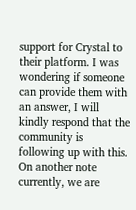support for Crystal to their platform. I was wondering if someone can provide them with an answer, I will kindly respond that the community is following up with this. On another note currently, we are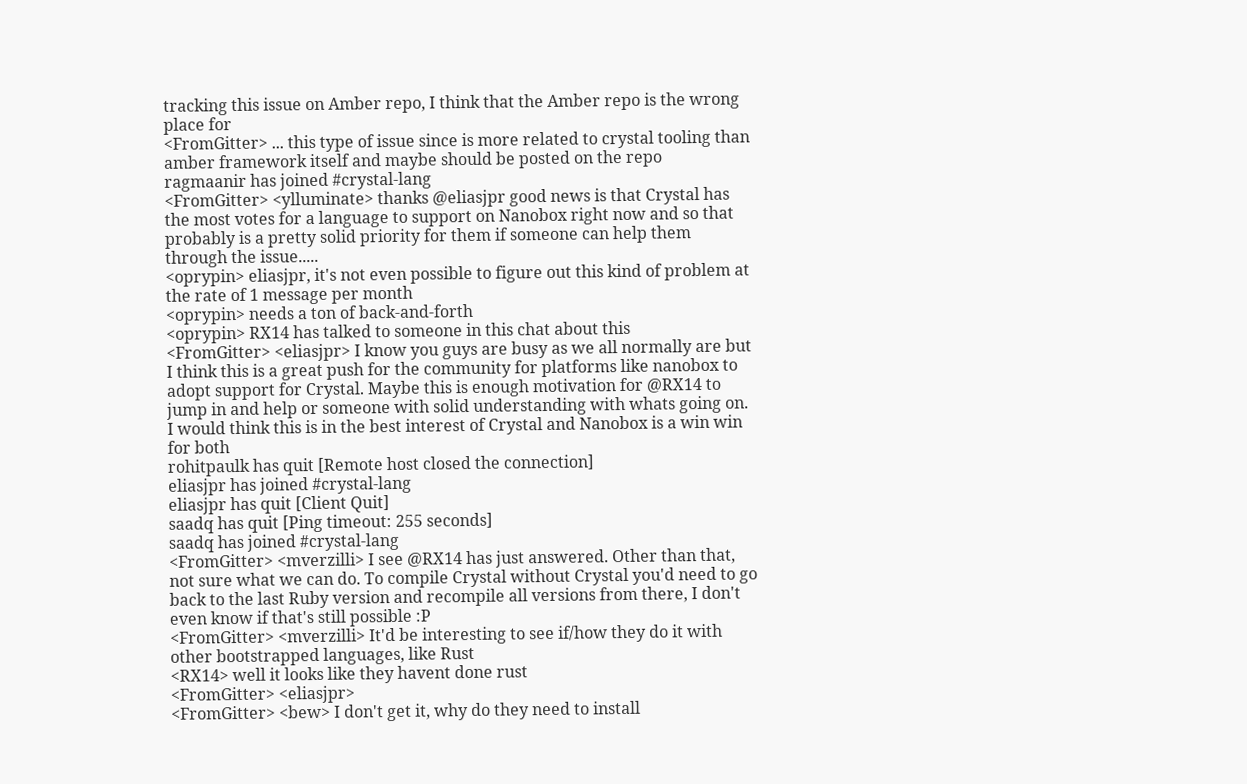tracking this issue on Amber repo, I think that the Amber repo is the wrong place for
<FromGitter> ... this type of issue since is more related to crystal tooling than amber framework itself and maybe should be posted on the repo
ragmaanir has joined #crystal-lang
<FromGitter> <ylluminate> thanks @eliasjpr good news is that Crystal has the most votes for a language to support on Nanobox right now and so that probably is a pretty solid priority for them if someone can help them through the issue.....
<oprypin> eliasjpr, it's not even possible to figure out this kind of problem at the rate of 1 message per month
<oprypin> needs a ton of back-and-forth
<oprypin> RX14 has talked to someone in this chat about this
<FromGitter> <eliasjpr> I know you guys are busy as we all normally are but I think this is a great push for the community for platforms like nanobox to adopt support for Crystal. Maybe this is enough motivation for @RX14 to jump in and help or someone with solid understanding with whats going on. I would think this is in the best interest of Crystal and Nanobox is a win win for both
rohitpaulk has quit [Remote host closed the connection]
eliasjpr has joined #crystal-lang
eliasjpr has quit [Client Quit]
saadq has quit [Ping timeout: 255 seconds]
saadq has joined #crystal-lang
<FromGitter> <mverzilli> I see @RX14 has just answered. Other than that, not sure what we can do. To compile Crystal without Crystal you'd need to go back to the last Ruby version and recompile all versions from there, I don't even know if that's still possible :P
<FromGitter> <mverzilli> It'd be interesting to see if/how they do it with other bootstrapped languages, like Rust
<RX14> well it looks like they havent done rust
<FromGitter> <eliasjpr>
<FromGitter> <bew> I don't get it, why do they need to install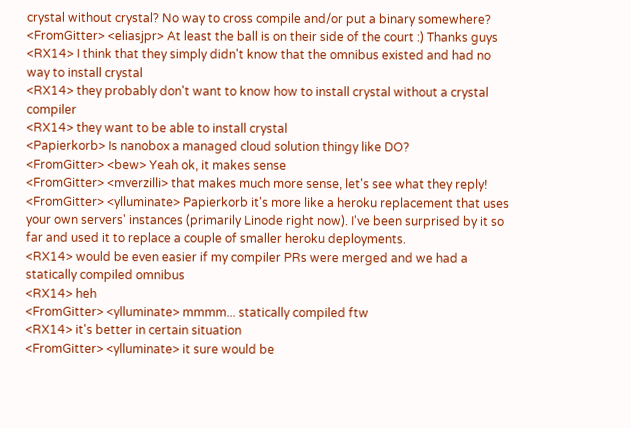crystal without crystal? No way to cross compile and/or put a binary somewhere?
<FromGitter> <eliasjpr> At least the ball is on their side of the court :) Thanks guys
<RX14> I think that they simply didn't know that the omnibus existed and had no way to install crystal
<RX14> they probably don't want to know how to install crystal without a crystal compiler
<RX14> they want to be able to install crystal
<Papierkorb> Is nanobox a managed cloud solution thingy like DO?
<FromGitter> <bew> Yeah ok, it makes sense
<FromGitter> <mverzilli> that makes much more sense, let's see what they reply!
<FromGitter> <ylluminate> Papierkorb it's more like a heroku replacement that uses your own servers' instances (primarily Linode right now). I've been surprised by it so far and used it to replace a couple of smaller heroku deployments.
<RX14> would be even easier if my compiler PRs were merged and we had a statically compiled omnibus
<RX14> heh
<FromGitter> <ylluminate> mmmm... statically compiled ftw
<RX14> it's better in certain situation
<FromGitter> <ylluminate> it sure would be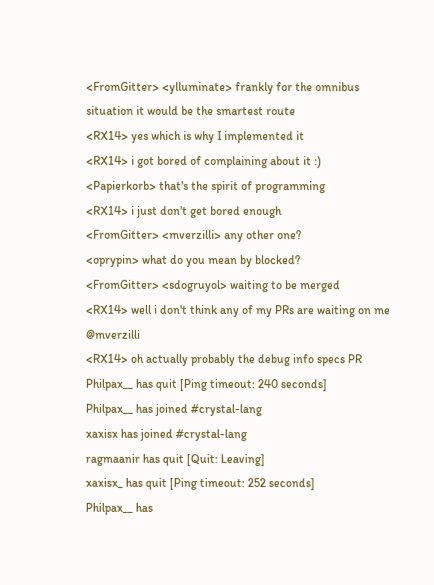<FromGitter> <ylluminate> frankly for the omnibus situation it would be the smartest route
<RX14> yes which is why I implemented it
<RX14> i got bored of complaining about it :)
<Papierkorb> that's the spirit of programming
<RX14> i just don't get bored enough
<FromGitter> <mverzilli> any other one?
<oprypin> what do you mean by blocked?
<FromGitter> <sdogruyol> waiting to be merged
<RX14> well i don't think any of my PRs are waiting on me @mverzilli
<RX14> oh actually probably the debug info specs PR
Philpax__ has quit [Ping timeout: 240 seconds]
Philpax__ has joined #crystal-lang
xaxisx has joined #crystal-lang
ragmaanir has quit [Quit: Leaving]
xaxisx_ has quit [Ping timeout: 252 seconds]
Philpax__ has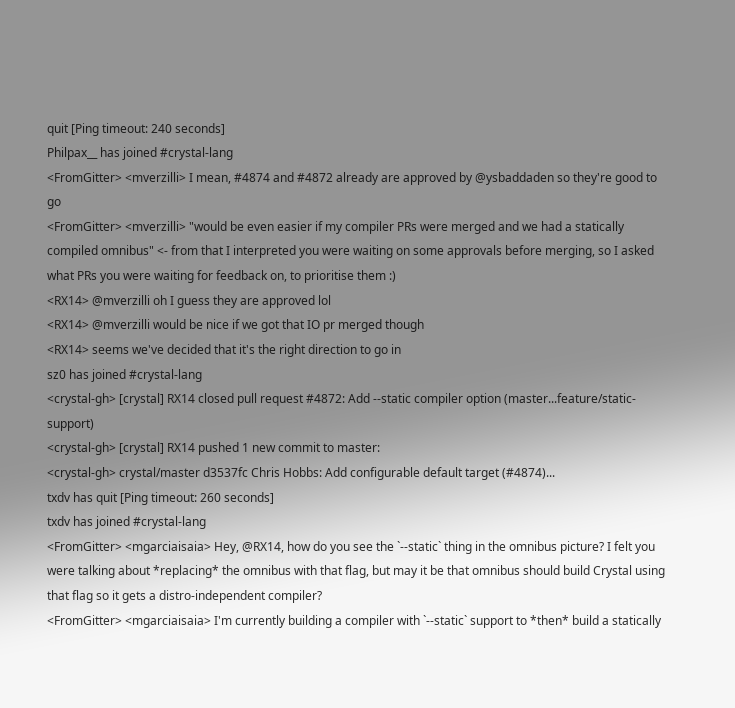quit [Ping timeout: 240 seconds]
Philpax__ has joined #crystal-lang
<FromGitter> <mverzilli> I mean, #4874 and #4872 already are approved by @ysbaddaden so they're good to go
<FromGitter> <mverzilli> "would be even easier if my compiler PRs were merged and we had a statically compiled omnibus" <- from that I interpreted you were waiting on some approvals before merging, so I asked what PRs you were waiting for feedback on, to prioritise them :)
<RX14> @mverzilli oh I guess they are approved lol
<RX14> @mverzilli would be nice if we got that IO pr merged though
<RX14> seems we've decided that it's the right direction to go in
sz0 has joined #crystal-lang
<crystal-gh> [crystal] RX14 closed pull request #4872: Add --static compiler option (master...feature/static-support)
<crystal-gh> [crystal] RX14 pushed 1 new commit to master:
<crystal-gh> crystal/master d3537fc Chris Hobbs: Add configurable default target (#4874)...
txdv has quit [Ping timeout: 260 seconds]
txdv has joined #crystal-lang
<FromGitter> <mgarciaisaia> Hey, @RX14, how do you see the `--static` thing in the omnibus picture? I felt you were talking about *replacing* the omnibus with that flag, but may it be that omnibus should build Crystal using that flag so it gets a distro-independent compiler?
<FromGitter> <mgarciaisaia> I'm currently building a compiler with `--static` support to *then* build a statically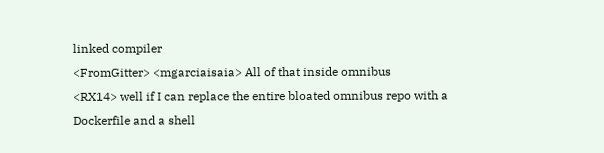linked compiler
<FromGitter> <mgarciaisaia> All of that inside omnibus
<RX14> well if I can replace the entire bloated omnibus repo with a Dockerfile and a shell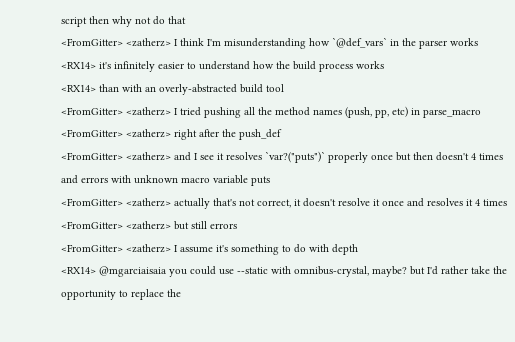script then why not do that
<FromGitter> <zatherz> I think I'm misunderstanding how `@def_vars` in the parser works
<RX14> it's infinitely easier to understand how the build process works
<RX14> than with an overly-abstracted build tool
<FromGitter> <zatherz> I tried pushing all the method names (push, pp, etc) in parse_macro
<FromGitter> <zatherz> right after the push_def
<FromGitter> <zatherz> and I see it resolves `var?("puts")` properly once but then doesn't 4 times and errors with unknown macro variable puts
<FromGitter> <zatherz> actually that's not correct, it doesn't resolve it once and resolves it 4 times
<FromGitter> <zatherz> but still errors
<FromGitter> <zatherz> I assume it's something to do with depth
<RX14> @mgarciaisaia you could use --static with omnibus-crystal, maybe? but I'd rather take the opportunity to replace the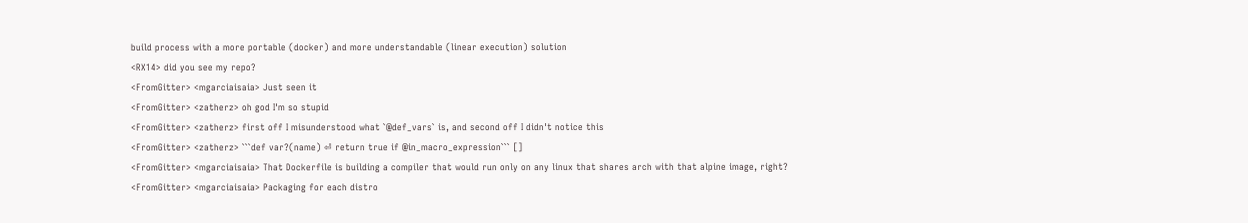build process with a more portable (docker) and more understandable (linear execution) solution
<RX14> did you see my repo?
<FromGitter> <mgarciaisaia> Just seen it
<FromGitter> <zatherz> oh god I'm so stupid
<FromGitter> <zatherz> first off I misunderstood what `@def_vars` is, and second off I didn't notice this
<FromGitter> <zatherz> ```def var?(name) ⏎ return true if @in_macro_expression``` []
<FromGitter> <mgarciaisaia> That Dockerfile is building a compiler that would run only on any linux that shares arch with that alpine image, right?
<FromGitter> <mgarciaisaia> Packaging for each distro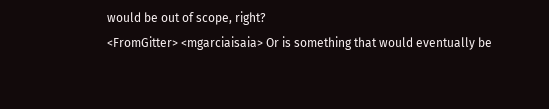would be out of scope, right?
<FromGitter> <mgarciaisaia> Or is something that would eventually be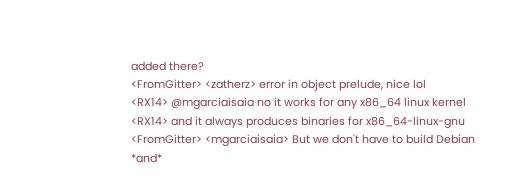added there?
<FromGitter> <zatherz> error in object prelude, nice lol
<RX14> @mgarciaisaia no it works for any x86_64 linux kernel
<RX14> and it always produces binaries for x86_64-linux-gnu
<FromGitter> <mgarciaisaia> But we don't have to build Debian *and*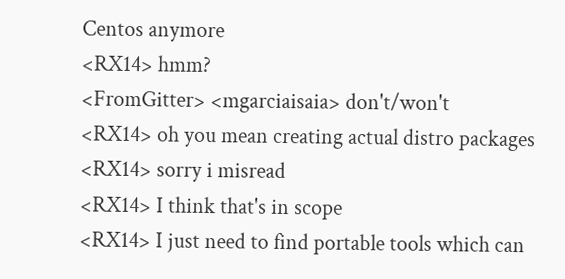Centos anymore
<RX14> hmm?
<FromGitter> <mgarciaisaia> don't/won't
<RX14> oh you mean creating actual distro packages
<RX14> sorry i misread
<RX14> I think that's in scope
<RX14> I just need to find portable tools which can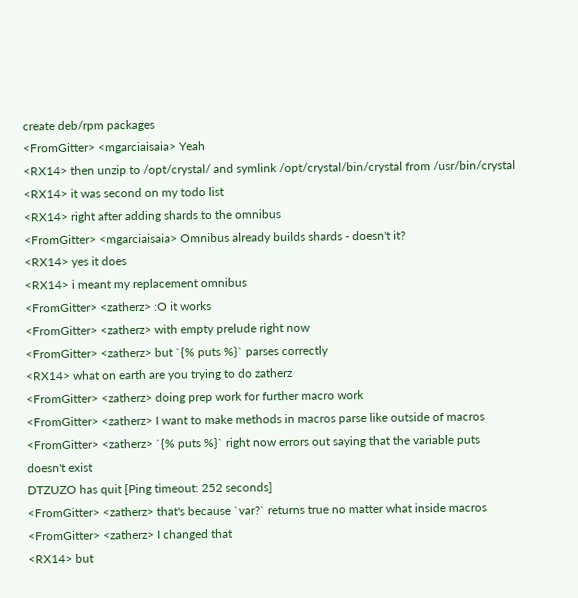create deb/rpm packages
<FromGitter> <mgarciaisaia> Yeah
<RX14> then unzip to /opt/crystal/ and symlink /opt/crystal/bin/crystal from /usr/bin/crystal
<RX14> it was second on my todo list
<RX14> right after adding shards to the omnibus
<FromGitter> <mgarciaisaia> Omnibus already builds shards - doesn't it?
<RX14> yes it does
<RX14> i meant my replacement omnibus
<FromGitter> <zatherz> :O it works
<FromGitter> <zatherz> with empty prelude right now
<FromGitter> <zatherz> but `{% puts %}` parses correctly
<RX14> what on earth are you trying to do zatherz
<FromGitter> <zatherz> doing prep work for further macro work
<FromGitter> <zatherz> I want to make methods in macros parse like outside of macros
<FromGitter> <zatherz> `{% puts %}` right now errors out saying that the variable puts doesn't exist
DTZUZO has quit [Ping timeout: 252 seconds]
<FromGitter> <zatherz> that's because `var?` returns true no matter what inside macros
<FromGitter> <zatherz> I changed that
<RX14> but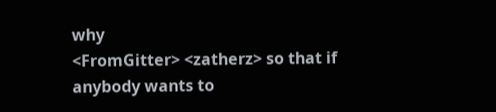why
<FromGitter> <zatherz> so that if anybody wants to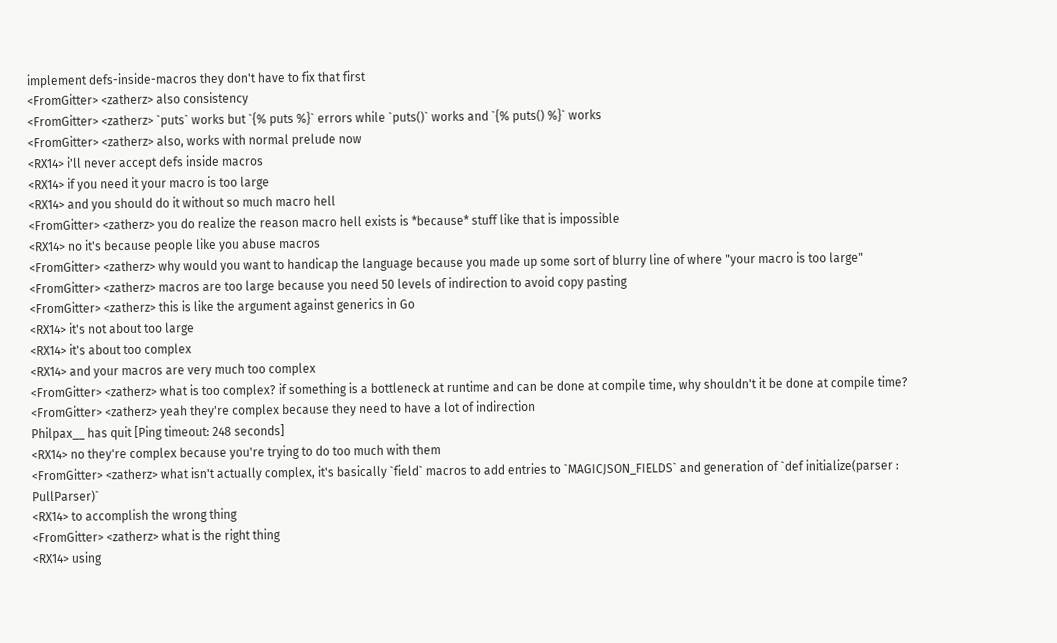implement defs-inside-macros they don't have to fix that first
<FromGitter> <zatherz> also consistency
<FromGitter> <zatherz> `puts` works but `{% puts %}` errors while `puts()` works and `{% puts() %}` works
<FromGitter> <zatherz> also, works with normal prelude now
<RX14> i'll never accept defs inside macros
<RX14> if you need it your macro is too large
<RX14> and you should do it without so much macro hell
<FromGitter> <zatherz> you do realize the reason macro hell exists is *because* stuff like that is impossible
<RX14> no it's because people like you abuse macros
<FromGitter> <zatherz> why would you want to handicap the language because you made up some sort of blurry line of where "your macro is too large"
<FromGitter> <zatherz> macros are too large because you need 50 levels of indirection to avoid copy pasting
<FromGitter> <zatherz> this is like the argument against generics in Go
<RX14> it's not about too large
<RX14> it's about too complex
<RX14> and your macros are very much too complex
<FromGitter> <zatherz> what is too complex? if something is a bottleneck at runtime and can be done at compile time, why shouldn't it be done at compile time?
<FromGitter> <zatherz> yeah they're complex because they need to have a lot of indirection
Philpax__ has quit [Ping timeout: 248 seconds]
<RX14> no they're complex because you're trying to do too much with them
<FromGitter> <zatherz> what isn't actually complex, it's basically `field` macros to add entries to `MAGICJSON_FIELDS` and generation of `def initialize(parser : PullParser)`
<RX14> to accomplish the wrong thing
<FromGitter> <zatherz> what is the right thing
<RX14> using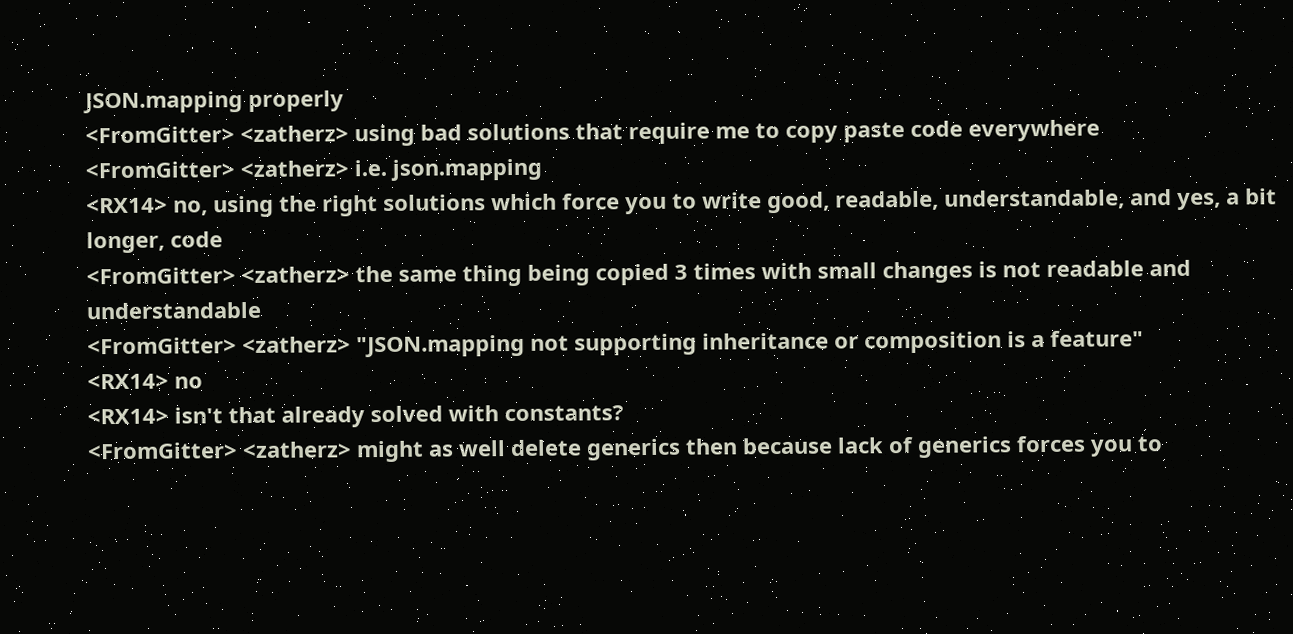JSON.mapping properly
<FromGitter> <zatherz> using bad solutions that require me to copy paste code everywhere
<FromGitter> <zatherz> i.e. json.mapping
<RX14> no, using the right solutions which force you to write good, readable, understandable, and yes, a bit longer, code
<FromGitter> <zatherz> the same thing being copied 3 times with small changes is not readable and understandable
<FromGitter> <zatherz> "JSON.mapping not supporting inheritance or composition is a feature"
<RX14> no
<RX14> isn't that already solved with constants?
<FromGitter> <zatherz> might as well delete generics then because lack of generics forces you to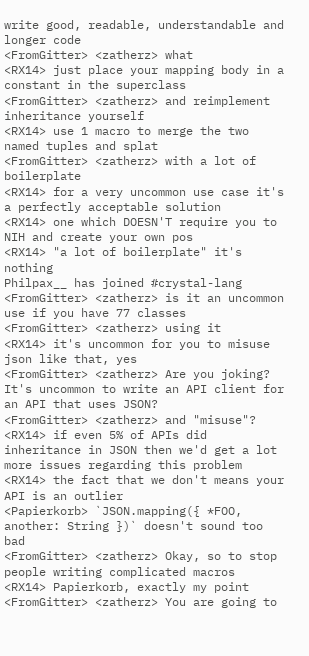write good, readable, understandable and longer code
<FromGitter> <zatherz> what
<RX14> just place your mapping body in a constant in the superclass
<FromGitter> <zatherz> and reimplement inheritance yourself
<RX14> use 1 macro to merge the two named tuples and splat
<FromGitter> <zatherz> with a lot of boilerplate
<RX14> for a very uncommon use case it's a perfectly acceptable solution
<RX14> one which DOESN'T require you to NIH and create your own pos
<RX14> "a lot of boilerplate" it's nothing
Philpax__ has joined #crystal-lang
<FromGitter> <zatherz> is it an uncommon use if you have 77 classes
<FromGitter> <zatherz> using it
<RX14> it's uncommon for you to misuse json like that, yes
<FromGitter> <zatherz> Are you joking? It's uncommon to write an API client for an API that uses JSON?
<FromGitter> <zatherz> and "misuse"?
<RX14> if even 5% of APIs did inheritance in JSON then we'd get a lot more issues regarding this problem
<RX14> the fact that we don't means your API is an outlier
<Papierkorb> `JSON.mapping({ *FOO, another: String })` doesn't sound too bad
<FromGitter> <zatherz> Okay, so to stop people writing complicated macros
<RX14> Papierkorb, exactly my point
<FromGitter> <zatherz> You are going to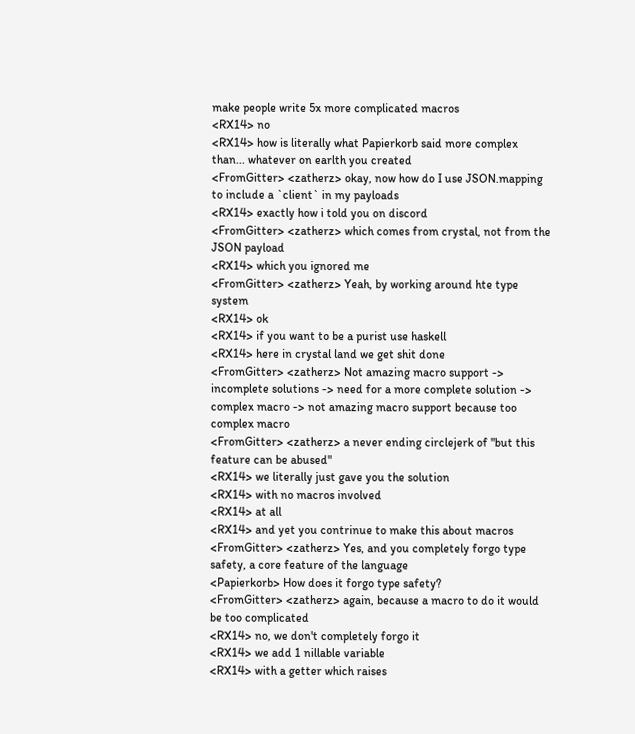make people write 5x more complicated macros
<RX14> no
<RX14> how is literally what Papierkorb said more complex than... whatever on earlth you created
<FromGitter> <zatherz> okay, now how do I use JSON.mapping to include a `client` in my payloads
<RX14> exactly how i told you on discord
<FromGitter> <zatherz> which comes from crystal, not from the JSON payload
<RX14> which you ignored me
<FromGitter> <zatherz> Yeah, by working around hte type system
<RX14> ok
<RX14> if you want to be a purist use haskell
<RX14> here in crystal land we get shit done
<FromGitter> <zatherz> Not amazing macro support -> incomplete solutions -> need for a more complete solution -> complex macro -> not amazing macro support because too complex macro
<FromGitter> <zatherz> a never ending circlejerk of "but this feature can be abused"
<RX14> we literally just gave you the solution
<RX14> with no macros involved
<RX14> at all
<RX14> and yet you contrinue to make this about macros
<FromGitter> <zatherz> Yes, and you completely forgo type safety, a core feature of the language
<Papierkorb> How does it forgo type safety?
<FromGitter> <zatherz> again, because a macro to do it would be too complicated
<RX14> no, we don't completely forgo it
<RX14> we add 1 nillable variable
<RX14> with a getter which raises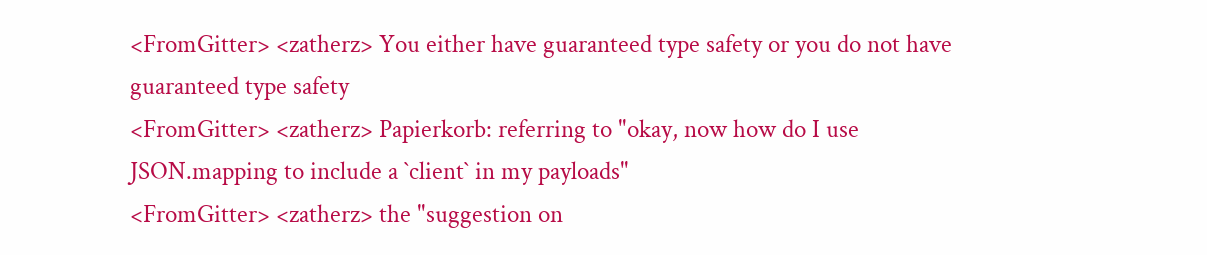<FromGitter> <zatherz> You either have guaranteed type safety or you do not have guaranteed type safety
<FromGitter> <zatherz> Papierkorb: referring to "okay, now how do I use JSON.mapping to include a `client` in my payloads"
<FromGitter> <zatherz> the "suggestion on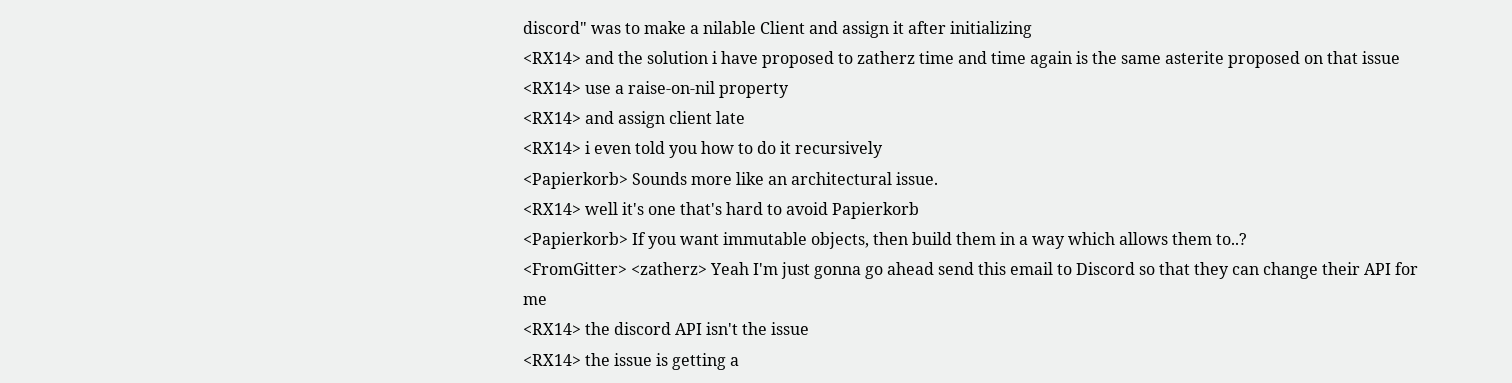discord" was to make a nilable Client and assign it after initializing
<RX14> and the solution i have proposed to zatherz time and time again is the same asterite proposed on that issue
<RX14> use a raise-on-nil property
<RX14> and assign client late
<RX14> i even told you how to do it recursively
<Papierkorb> Sounds more like an architectural issue.
<RX14> well it's one that's hard to avoid Papierkorb
<Papierkorb> If you want immutable objects, then build them in a way which allows them to..?
<FromGitter> <zatherz> Yeah I'm just gonna go ahead send this email to Discord so that they can change their API for me
<RX14> the discord API isn't the issue
<RX14> the issue is getting a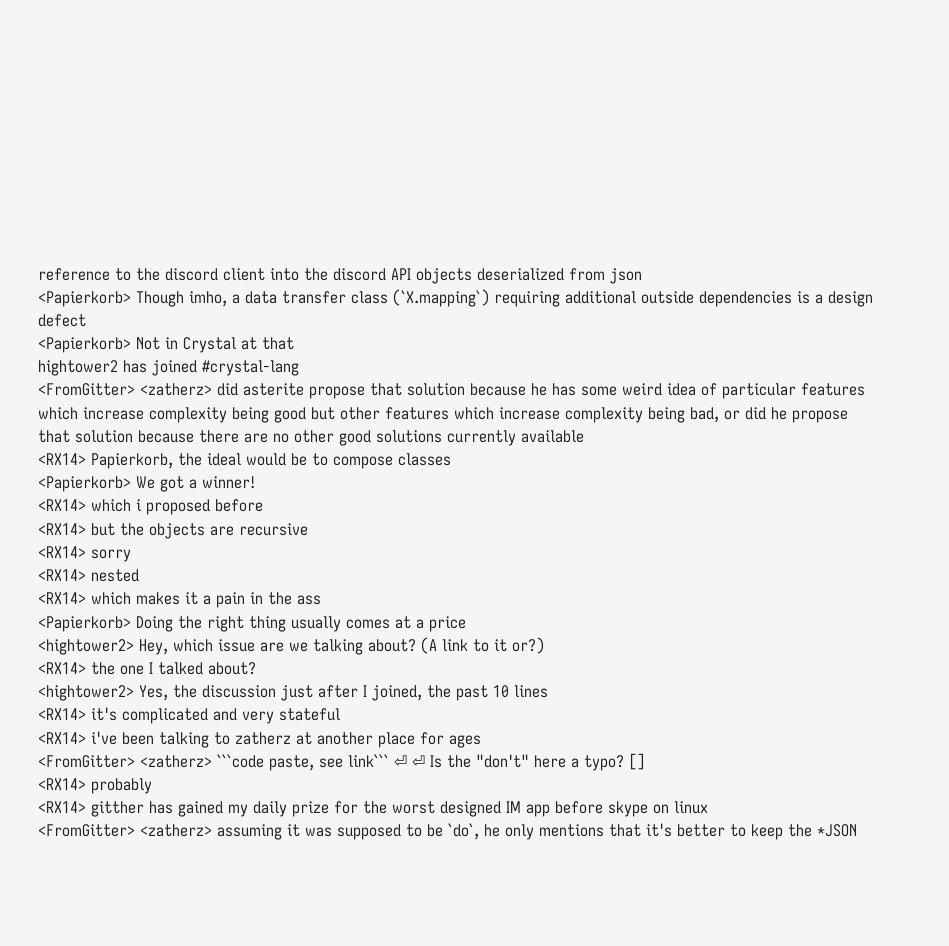reference to the discord client into the discord API objects deserialized from json
<Papierkorb> Though imho, a data transfer class (`X.mapping`) requiring additional outside dependencies is a design defect
<Papierkorb> Not in Crystal at that
hightower2 has joined #crystal-lang
<FromGitter> <zatherz> did asterite propose that solution because he has some weird idea of particular features which increase complexity being good but other features which increase complexity being bad, or did he propose that solution because there are no other good solutions currently available
<RX14> Papierkorb, the ideal would be to compose classes
<Papierkorb> We got a winner!
<RX14> which i proposed before
<RX14> but the objects are recursive
<RX14> sorry
<RX14> nested
<RX14> which makes it a pain in the ass
<Papierkorb> Doing the right thing usually comes at a price
<hightower2> Hey, which issue are we talking about? (A link to it or?)
<RX14> the one I talked about?
<hightower2> Yes, the discussion just after I joined, the past 10 lines
<RX14> it's complicated and very stateful
<RX14> i've been talking to zatherz at another place for ages
<FromGitter> <zatherz> ```code paste, see link``` ⏎ ⏎ Is the "don't" here a typo? []
<RX14> probably
<RX14> gitther has gained my daily prize for the worst designed IM app before skype on linux
<FromGitter> <zatherz> assuming it was supposed to be `do`, he only mentions that it's better to keep the *JSON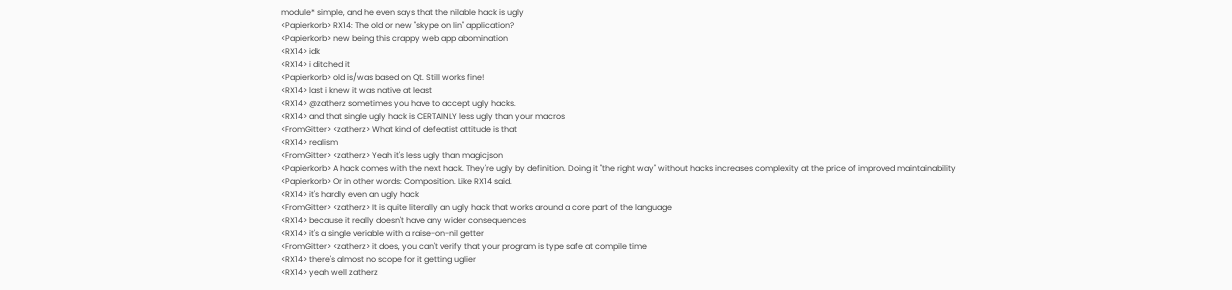module* simple, and he even says that the nilable hack is ugly
<Papierkorb> RX14: The old or new "skype on lin" application?
<Papierkorb> new being this crappy web app abomination
<RX14> idk
<RX14> i ditched it
<Papierkorb> old is/was based on Qt. Still works fine!
<RX14> last i knew it was native at least
<RX14> @zatherz sometimes you have to accept ugly hacks.
<RX14> and that single ugly hack is CERTAINLY less ugly than your macros
<FromGitter> <zatherz> What kind of defeatist attitude is that
<RX14> realism
<FromGitter> <zatherz> Yeah it's less ugly than magicjson
<Papierkorb> A hack comes with the next hack. They're ugly by definition. Doing it "the right way" without hacks increases complexity at the price of improved maintainability
<Papierkorb> Or in other words: Composition. Like RX14 said.
<RX14> it's hardly even an ugly hack
<FromGitter> <zatherz> It is quite literally an ugly hack that works around a core part of the language
<RX14> because it really doesn't have any wider consequences
<RX14> it's a single veriable with a raise-on-nil getter
<FromGitter> <zatherz> it does, you can't verify that your program is type safe at compile time
<RX14> there's almost no scope for it getting uglier
<RX14> yeah well zatherz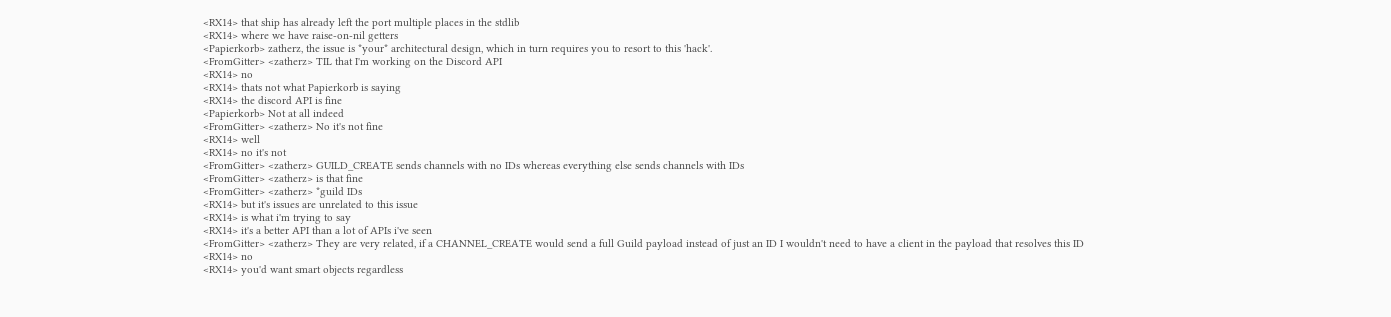<RX14> that ship has already left the port multiple places in the stdlib
<RX14> where we have raise-on-nil getters
<Papierkorb> zatherz, the issue is *your* architectural design, which in turn requires you to resort to this 'hack'.
<FromGitter> <zatherz> TIL that I'm working on the Discord API
<RX14> no
<RX14> thats not what Papierkorb is saying
<RX14> the discord API is fine
<Papierkorb> Not at all indeed
<FromGitter> <zatherz> No it's not fine
<RX14> well
<RX14> no it's not
<FromGitter> <zatherz> GUILD_CREATE sends channels with no IDs whereas everything else sends channels with IDs
<FromGitter> <zatherz> is that fine
<FromGitter> <zatherz> *guild IDs
<RX14> but it's issues are unrelated to this issue
<RX14> is what i'm trying to say
<RX14> it's a better API than a lot of APIs i've seen
<FromGitter> <zatherz> They are very related, if a CHANNEL_CREATE would send a full Guild payload instead of just an ID I wouldn't need to have a client in the payload that resolves this ID
<RX14> no
<RX14> you'd want smart objects regardless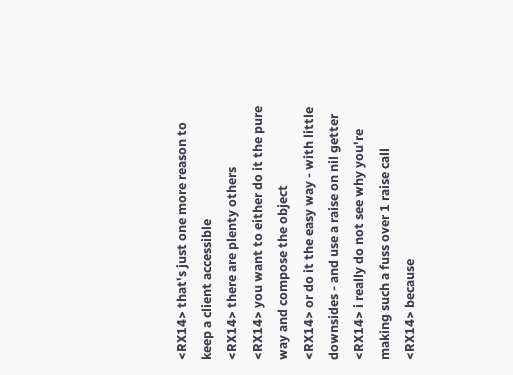<RX14> that's just one more reason to keep a client accessible
<RX14> there are plenty others
<RX14> you want to either do it the pure way and compose the object
<RX14> or do it the easy way - with little downsides - and use a raise on nil getter
<RX14> i really do not see why you're making such a fuss over 1 raise call
<RX14> because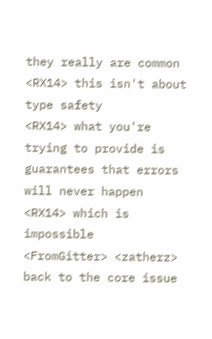they really are common
<RX14> this isn't about type safety
<RX14> what you're trying to provide is guarantees that errors will never happen
<RX14> which is impossible
<FromGitter> <zatherz> back to the core issue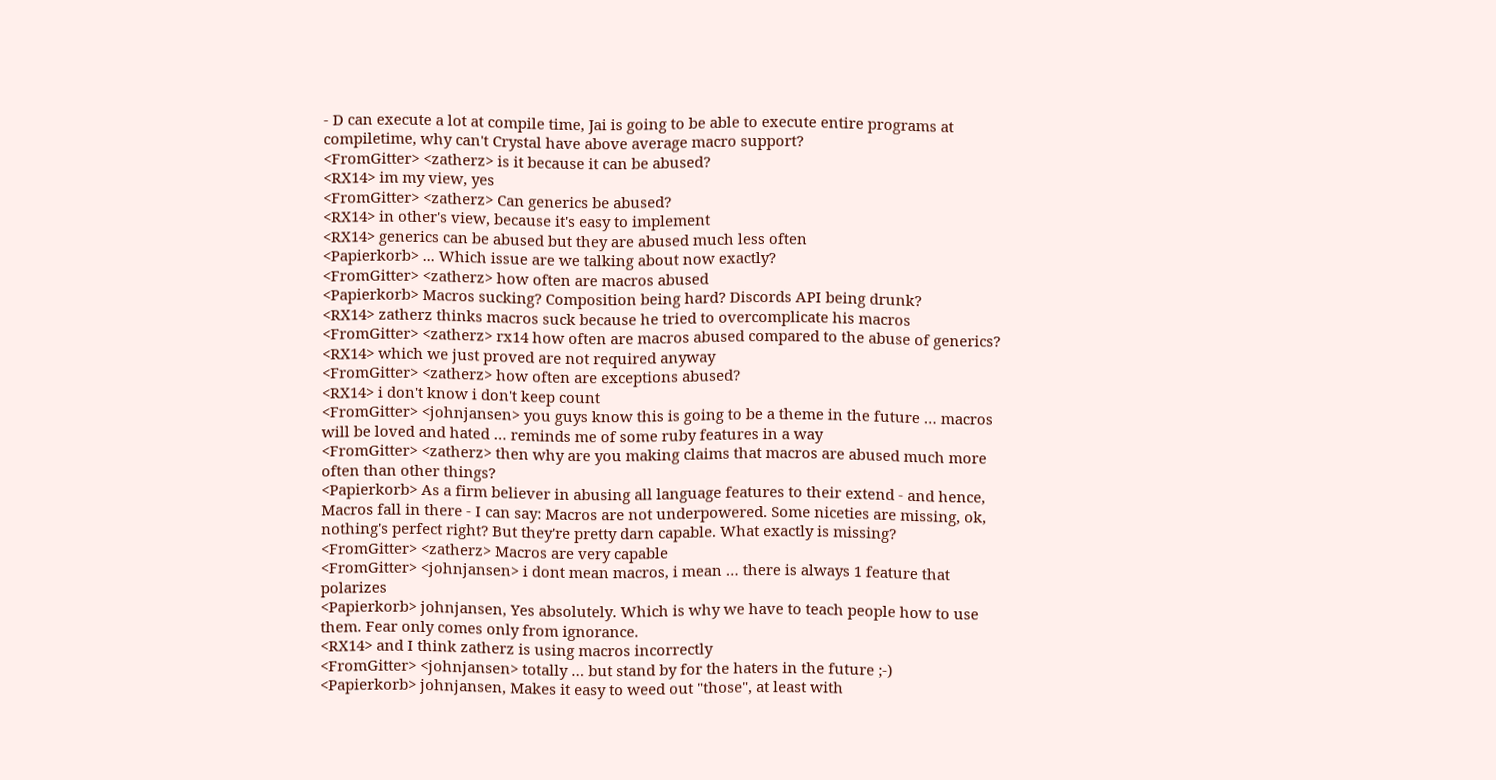- D can execute a lot at compile time, Jai is going to be able to execute entire programs at compiletime, why can't Crystal have above average macro support?
<FromGitter> <zatherz> is it because it can be abused?
<RX14> im my view, yes
<FromGitter> <zatherz> Can generics be abused?
<RX14> in other's view, because it's easy to implement
<RX14> generics can be abused but they are abused much less often
<Papierkorb> ... Which issue are we talking about now exactly?
<FromGitter> <zatherz> how often are macros abused
<Papierkorb> Macros sucking? Composition being hard? Discords API being drunk?
<RX14> zatherz thinks macros suck because he tried to overcomplicate his macros
<FromGitter> <zatherz> rx14 how often are macros abused compared to the abuse of generics?
<RX14> which we just proved are not required anyway
<FromGitter> <zatherz> how often are exceptions abused?
<RX14> i don't know i don't keep count
<FromGitter> <johnjansen> you guys know this is going to be a theme in the future … macros will be loved and hated … reminds me of some ruby features in a way
<FromGitter> <zatherz> then why are you making claims that macros are abused much more often than other things?
<Papierkorb> As a firm believer in abusing all language features to their extend - and hence, Macros fall in there - I can say: Macros are not underpowered. Some niceties are missing, ok, nothing's perfect right? But they're pretty darn capable. What exactly is missing?
<FromGitter> <zatherz> Macros are very capable
<FromGitter> <johnjansen> i dont mean macros, i mean … there is always 1 feature that polarizes
<Papierkorb> johnjansen, Yes absolutely. Which is why we have to teach people how to use them. Fear only comes only from ignorance.
<RX14> and I think zatherz is using macros incorrectly
<FromGitter> <johnjansen> totally … but stand by for the haters in the future ;-)
<Papierkorb> johnjansen, Makes it easy to weed out "those", at least with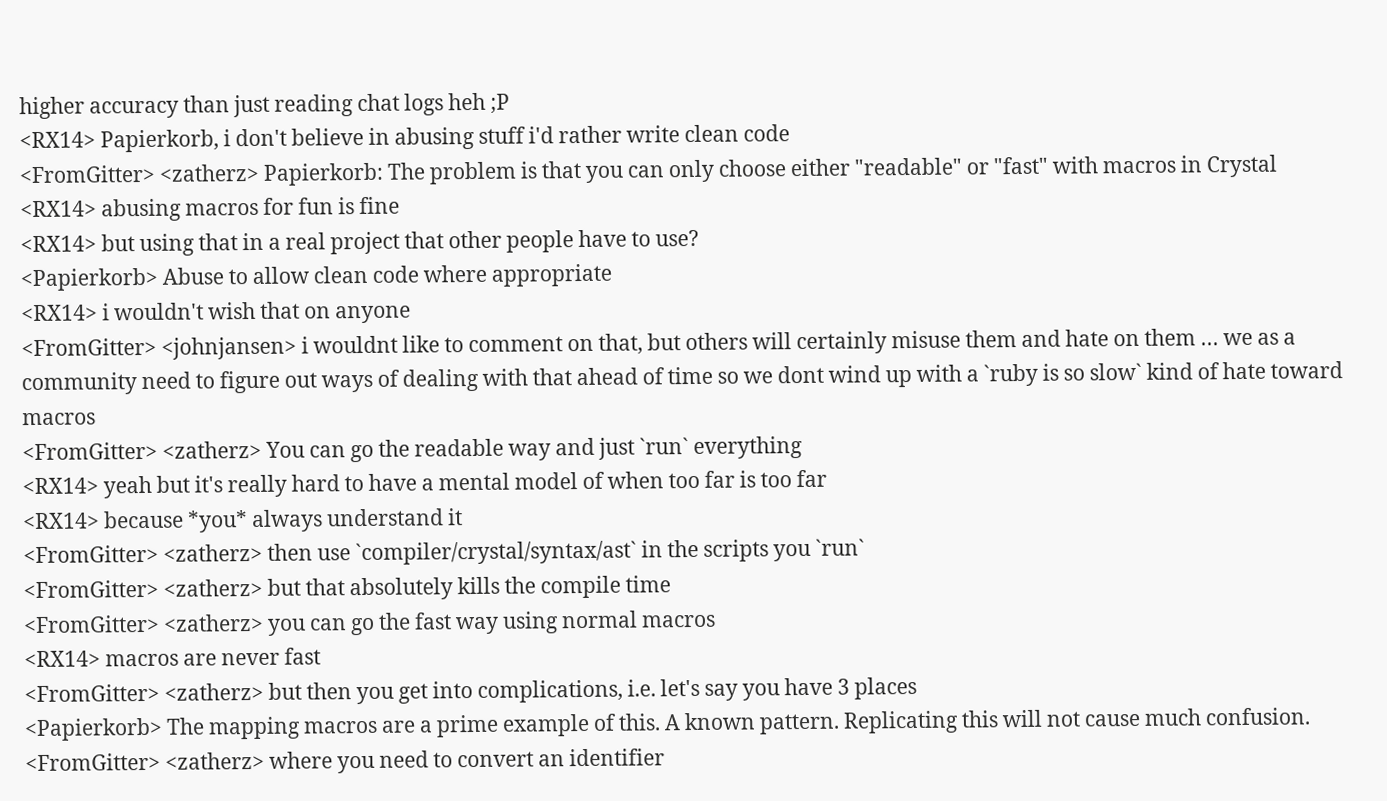higher accuracy than just reading chat logs heh ;P
<RX14> Papierkorb, i don't believe in abusing stuff i'd rather write clean code
<FromGitter> <zatherz> Papierkorb: The problem is that you can only choose either "readable" or "fast" with macros in Crystal
<RX14> abusing macros for fun is fine
<RX14> but using that in a real project that other people have to use?
<Papierkorb> Abuse to allow clean code where appropriate
<RX14> i wouldn't wish that on anyone
<FromGitter> <johnjansen> i wouldnt like to comment on that, but others will certainly misuse them and hate on them … we as a community need to figure out ways of dealing with that ahead of time so we dont wind up with a `ruby is so slow` kind of hate toward macros
<FromGitter> <zatherz> You can go the readable way and just `run` everything
<RX14> yeah but it's really hard to have a mental model of when too far is too far
<RX14> because *you* always understand it
<FromGitter> <zatherz> then use `compiler/crystal/syntax/ast` in the scripts you `run`
<FromGitter> <zatherz> but that absolutely kills the compile time
<FromGitter> <zatherz> you can go the fast way using normal macros
<RX14> macros are never fast
<FromGitter> <zatherz> but then you get into complications, i.e. let's say you have 3 places
<Papierkorb> The mapping macros are a prime example of this. A known pattern. Replicating this will not cause much confusion.
<FromGitter> <zatherz> where you need to convert an identifier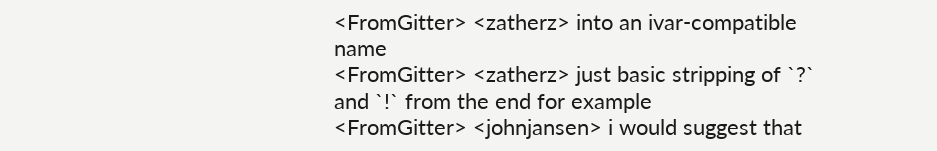<FromGitter> <zatherz> into an ivar-compatible name
<FromGitter> <zatherz> just basic stripping of `?` and `!` from the end for example
<FromGitter> <johnjansen> i would suggest that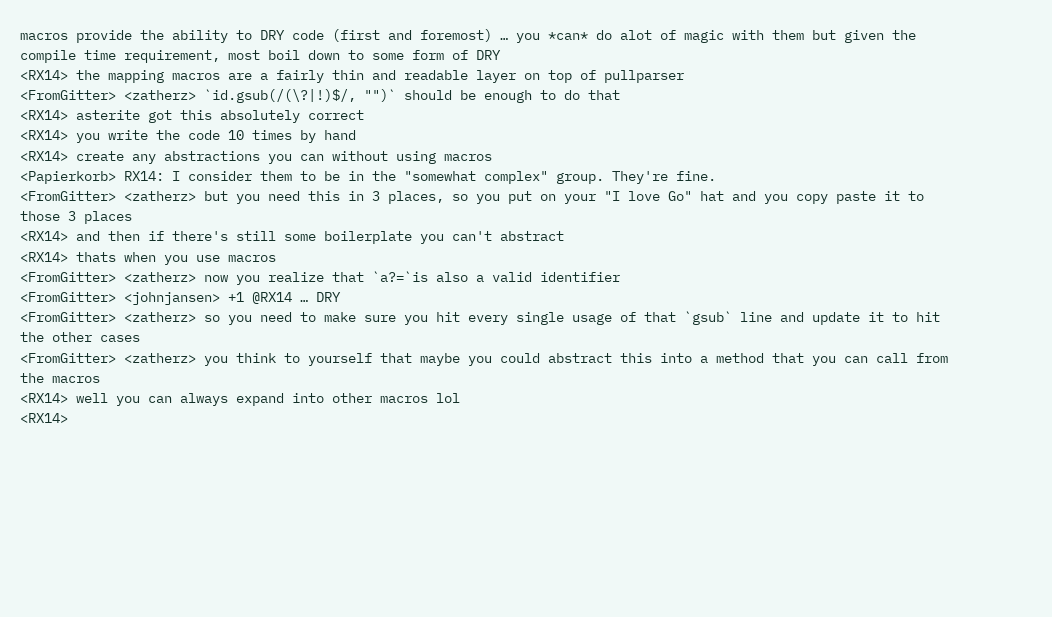macros provide the ability to DRY code (first and foremost) … you *can* do alot of magic with them but given the compile time requirement, most boil down to some form of DRY
<RX14> the mapping macros are a fairly thin and readable layer on top of pullparser
<FromGitter> <zatherz> `id.gsub(/(\?|!)$/, "")` should be enough to do that
<RX14> asterite got this absolutely correct
<RX14> you write the code 10 times by hand
<RX14> create any abstractions you can without using macros
<Papierkorb> RX14: I consider them to be in the "somewhat complex" group. They're fine.
<FromGitter> <zatherz> but you need this in 3 places, so you put on your "I love Go" hat and you copy paste it to those 3 places
<RX14> and then if there's still some boilerplate you can't abstract
<RX14> thats when you use macros
<FromGitter> <zatherz> now you realize that `a?=`is also a valid identifier
<FromGitter> <johnjansen> +1 @RX14 … DRY
<FromGitter> <zatherz> so you need to make sure you hit every single usage of that `gsub` line and update it to hit the other cases
<FromGitter> <zatherz> you think to yourself that maybe you could abstract this into a method that you can call from the macros
<RX14> well you can always expand into other macros lol
<RX14>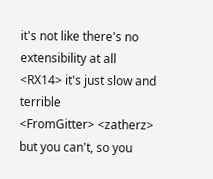it's not like there's no extensibility at all
<RX14> it's just slow and terrible
<FromGitter> <zatherz> but you can't, so you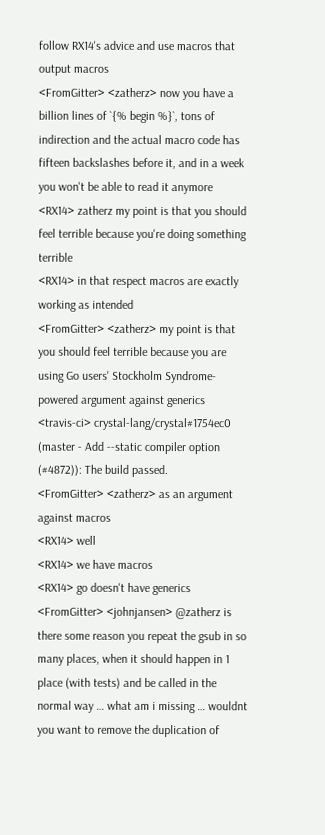follow RX14's advice and use macros that output macros
<FromGitter> <zatherz> now you have a billion lines of `{% begin %}`, tons of indirection and the actual macro code has fifteen backslashes before it, and in a week you won't be able to read it anymore
<RX14> zatherz my point is that you should feel terrible because you're doing something terrible
<RX14> in that respect macros are exactly working as intended
<FromGitter> <zatherz> my point is that you should feel terrible because you are using Go users' Stockholm Syndrome-powered argument against generics
<travis-ci> crystal-lang/crystal#1754ec0 (master - Add --static compiler option (#4872)): The build passed.
<FromGitter> <zatherz> as an argument against macros
<RX14> well
<RX14> we have macros
<RX14> go doesn't have generics
<FromGitter> <johnjansen> @zatherz is there some reason you repeat the gsub in so many places, when it should happen in 1 place (with tests) and be called in the normal way … what am i missing … wouldnt you want to remove the duplication of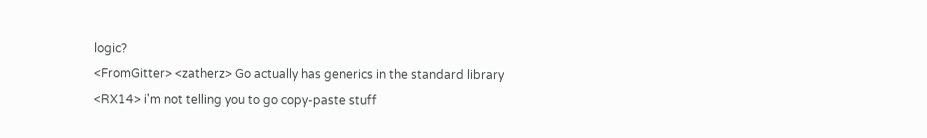logic?
<FromGitter> <zatherz> Go actually has generics in the standard library
<RX14> i'm not telling you to go copy-paste stuff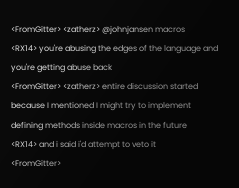<FromGitter> <zatherz> @johnjansen macros
<RX14> you're abusing the edges of the language and you're getting abuse back
<FromGitter> <zatherz> entire discussion started because I mentioned I might try to implement defining methods inside macros in the future
<RX14> and i said i'd attempt to veto it
<FromGitter>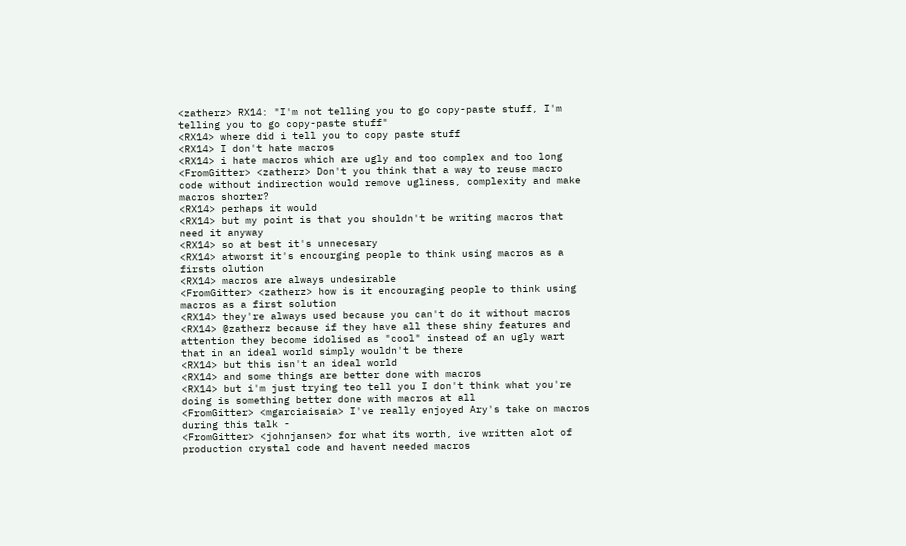<zatherz> RX14: "I'm not telling you to go copy-paste stuff, I'm telling you to go copy-paste stuff"
<RX14> where did i tell you to copy paste stuff
<RX14> I don't hate macros
<RX14> i hate macros which are ugly and too complex and too long
<FromGitter> <zatherz> Don't you think that a way to reuse macro code without indirection would remove ugliness, complexity and make macros shorter?
<RX14> perhaps it would
<RX14> but my point is that you shouldn't be writing macros that need it anyway
<RX14> so at best it's unnecesary
<RX14> atworst it's encourging people to think using macros as a firsts olution
<RX14> macros are always undesirable
<FromGitter> <zatherz> how is it encouraging people to think using macros as a first solution
<RX14> they're always used because you can't do it without macros
<RX14> @zatherz because if they have all these shiny features and attention they become idolised as "cool" instead of an ugly wart that in an ideal world simply wouldn't be there
<RX14> but this isn't an ideal world
<RX14> and some things are better done with macros
<RX14> but i'm just trying teo tell you I don't think what you're doing is something better done with macros at all
<FromGitter> <mgarciaisaia> I've really enjoyed Ary's take on macros during this talk -
<FromGitter> <johnjansen> for what its worth, ive written alot of production crystal code and havent needed macros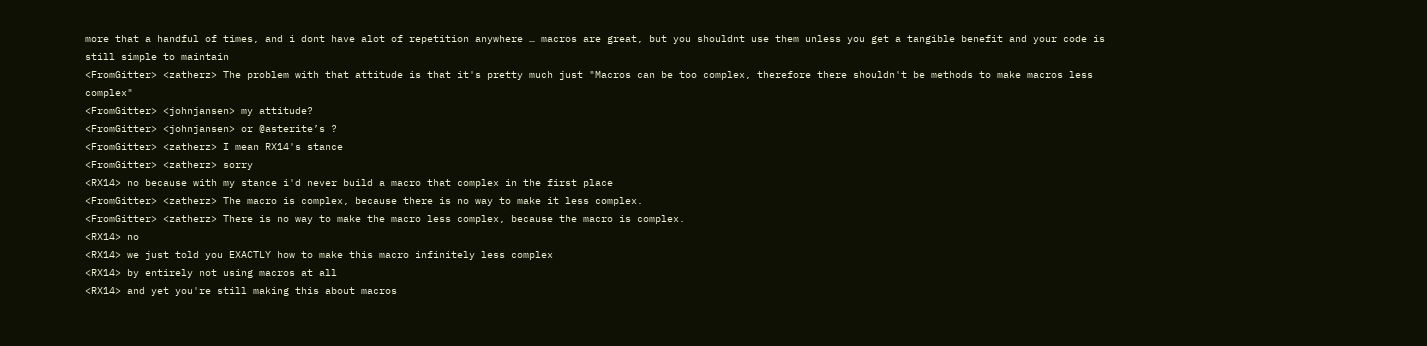more that a handful of times, and i dont have alot of repetition anywhere … macros are great, but you shouldnt use them unless you get a tangible benefit and your code is still simple to maintain
<FromGitter> <zatherz> The problem with that attitude is that it's pretty much just "Macros can be too complex, therefore there shouldn't be methods to make macros less complex"
<FromGitter> <johnjansen> my attitude?
<FromGitter> <johnjansen> or @asterite’s ?
<FromGitter> <zatherz> I mean RX14's stance
<FromGitter> <zatherz> sorry
<RX14> no because with my stance i'd never build a macro that complex in the first place
<FromGitter> <zatherz> The macro is complex, because there is no way to make it less complex.
<FromGitter> <zatherz> There is no way to make the macro less complex, because the macro is complex.
<RX14> no
<RX14> we just told you EXACTLY how to make this macro infinitely less complex
<RX14> by entirely not using macros at all
<RX14> and yet you're still making this about macros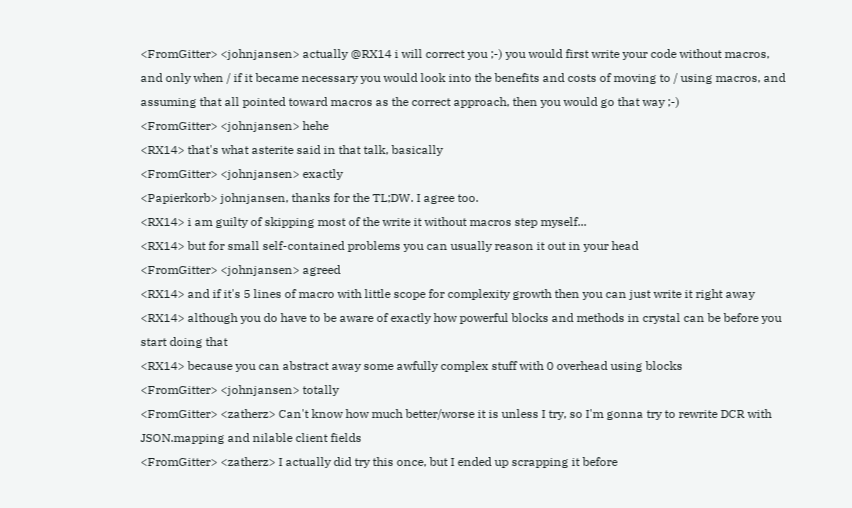<FromGitter> <johnjansen> actually @RX14 i will correct you ;-) you would first write your code without macros, and only when / if it became necessary you would look into the benefits and costs of moving to / using macros, and assuming that all pointed toward macros as the correct approach, then you would go that way ;-)
<FromGitter> <johnjansen> hehe
<RX14> that's what asterite said in that talk, basically
<FromGitter> <johnjansen> exactly
<Papierkorb> johnjansen, thanks for the TL;DW. I agree too.
<RX14> i am guilty of skipping most of the write it without macros step myself...
<RX14> but for small self-contained problems you can usually reason it out in your head
<FromGitter> <johnjansen> agreed
<RX14> and if it's 5 lines of macro with little scope for complexity growth then you can just write it right away
<RX14> although you do have to be aware of exactly how powerful blocks and methods in crystal can be before you start doing that
<RX14> because you can abstract away some awfully complex stuff with 0 overhead using blocks
<FromGitter> <johnjansen> totally
<FromGitter> <zatherz> Can't know how much better/worse it is unless I try, so I'm gonna try to rewrite DCR with JSON.mapping and nilable client fields
<FromGitter> <zatherz> I actually did try this once, but I ended up scrapping it before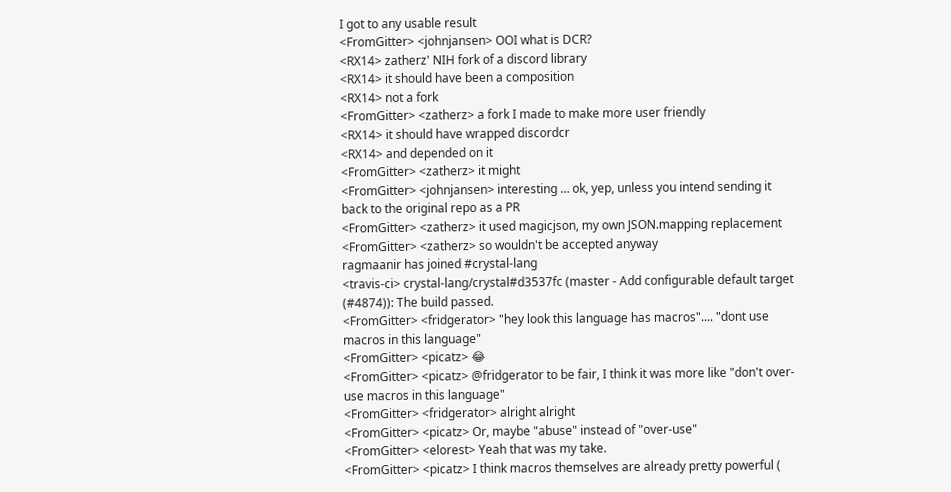I got to any usable result
<FromGitter> <johnjansen> OOI what is DCR?
<RX14> zatherz' NIH fork of a discord library
<RX14> it should have been a composition
<RX14> not a fork
<FromGitter> <zatherz> a fork I made to make more user friendly
<RX14> it should have wrapped discordcr
<RX14> and depended on it
<FromGitter> <zatherz> it might
<FromGitter> <johnjansen> interesting … ok, yep, unless you intend sending it back to the original repo as a PR
<FromGitter> <zatherz> it used magicjson, my own JSON.mapping replacement
<FromGitter> <zatherz> so wouldn't be accepted anyway
ragmaanir has joined #crystal-lang
<travis-ci> crystal-lang/crystal#d3537fc (master - Add configurable default target (#4874)): The build passed.
<FromGitter> <fridgerator> "hey look this language has macros".... "dont use macros in this language"
<FromGitter> <picatz> 😂
<FromGitter> <picatz> @fridgerator to be fair, I think it was more like "don't over-use macros in this language"
<FromGitter> <fridgerator> alright alright
<FromGitter> <picatz> Or, maybe "abuse" instead of "over-use"
<FromGitter> <elorest> Yeah that was my take.
<FromGitter> <picatz> I think macros themselves are already pretty powerful (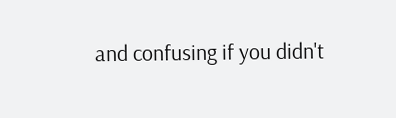and confusing if you didn't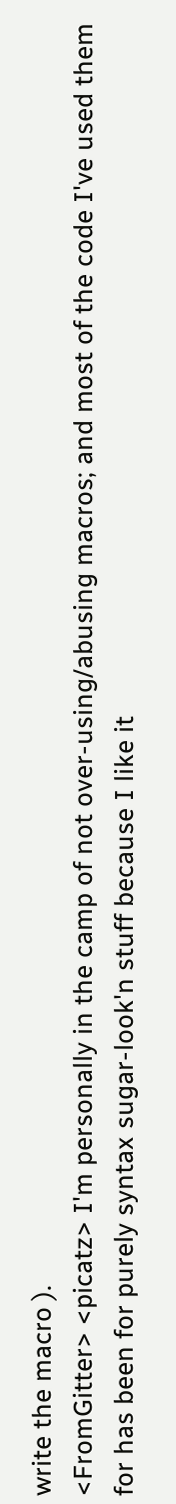write the macro ).
<FromGitter> <picatz> I'm personally in the camp of not over-using/abusing macros; and most of the code I've used them for has been for purely syntax sugar-look'n stuff because I like it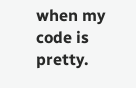when my code is pretty.